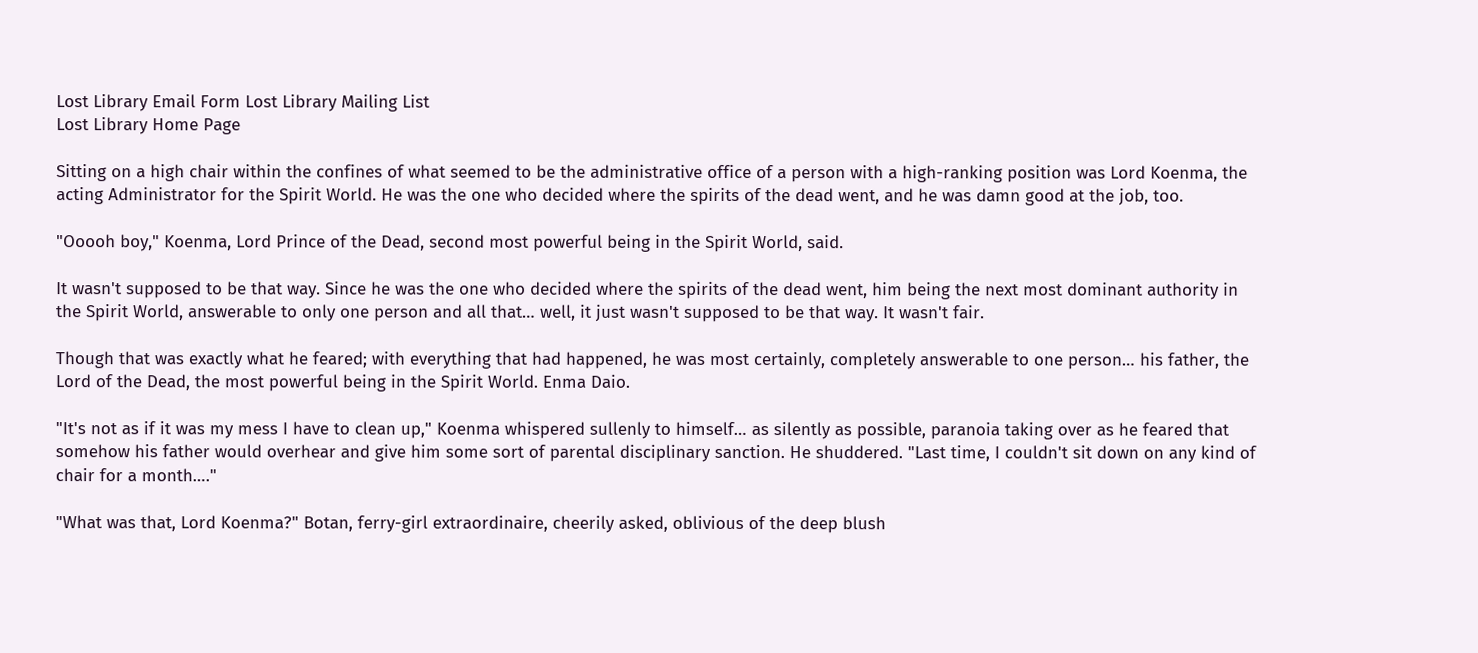Lost Library Email Form Lost Library Mailing List
Lost Library Home Page

Sitting on a high chair within the confines of what seemed to be the administrative office of a person with a high-ranking position was Lord Koenma, the acting Administrator for the Spirit World. He was the one who decided where the spirits of the dead went, and he was damn good at the job, too.

"Ooooh boy," Koenma, Lord Prince of the Dead, second most powerful being in the Spirit World, said.

It wasn't supposed to be that way. Since he was the one who decided where the spirits of the dead went, him being the next most dominant authority in the Spirit World, answerable to only one person and all that… well, it just wasn't supposed to be that way. It wasn't fair.

Though that was exactly what he feared; with everything that had happened, he was most certainly, completely answerable to one person… his father, the Lord of the Dead, the most powerful being in the Spirit World. Enma Daio.

"It's not as if it was my mess I have to clean up," Koenma whispered sullenly to himself… as silently as possible, paranoia taking over as he feared that somehow his father would overhear and give him some sort of parental disciplinary sanction. He shuddered. "Last time, I couldn't sit down on any kind of chair for a month…."

"What was that, Lord Koenma?" Botan, ferry-girl extraordinaire, cheerily asked, oblivious of the deep blush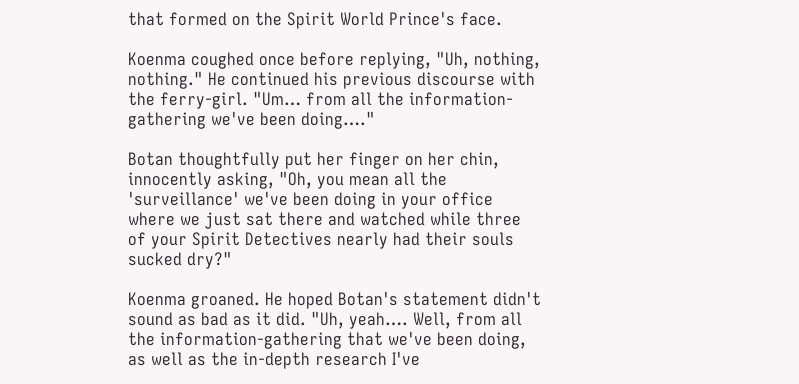that formed on the Spirit World Prince's face.

Koenma coughed once before replying, "Uh, nothing, nothing." He continued his previous discourse with the ferry-girl. "Um… from all the information-gathering we've been doing…."

Botan thoughtfully put her finger on her chin, innocently asking, "Oh, you mean all the 'surveillance' we've been doing in your office where we just sat there and watched while three of your Spirit Detectives nearly had their souls sucked dry?"

Koenma groaned. He hoped Botan's statement didn't sound as bad as it did. "Uh, yeah…. Well, from all the information-gathering that we've been doing, as well as the in-depth research I've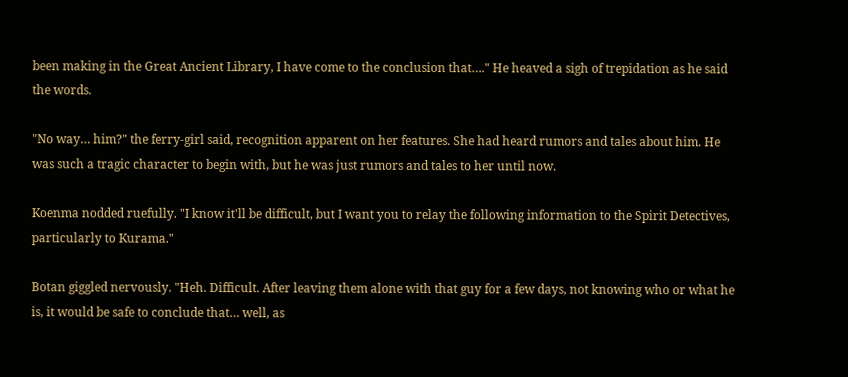been making in the Great Ancient Library, I have come to the conclusion that…." He heaved a sigh of trepidation as he said the words.

"No way… him?" the ferry-girl said, recognition apparent on her features. She had heard rumors and tales about him. He was such a tragic character to begin with, but he was just rumors and tales to her until now.

Koenma nodded ruefully. "I know it'll be difficult, but I want you to relay the following information to the Spirit Detectives, particularly to Kurama."

Botan giggled nervously. "Heh. Difficult. After leaving them alone with that guy for a few days, not knowing who or what he is, it would be safe to conclude that… well, as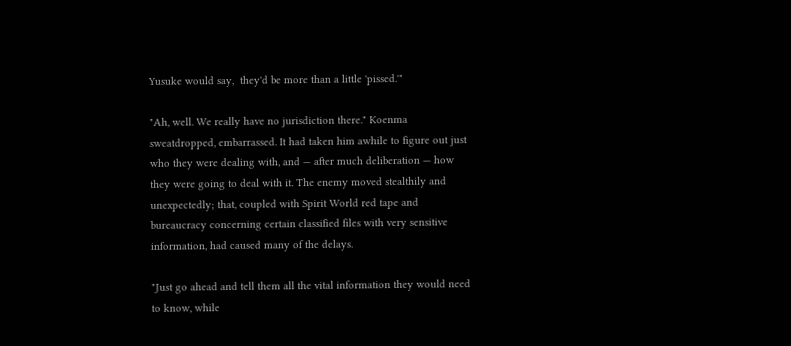Yusuke would say,  they'd be more than a little 'pissed.'"

"Ah, well. We really have no jurisdiction there." Koenma sweatdropped, embarrassed. It had taken him awhile to figure out just who they were dealing with, and — after much deliberation — how they were going to deal with it. The enemy moved stealthily and unexpectedly; that, coupled with Spirit World red tape and bureaucracy concerning certain classified files with very sensitive information, had caused many of the delays.

"Just go ahead and tell them all the vital information they would need to know, while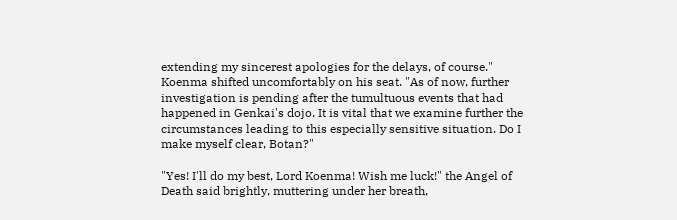extending my sincerest apologies for the delays, of course." Koenma shifted uncomfortably on his seat. "As of now, further investigation is pending after the tumultuous events that had happened in Genkai's dojo. It is vital that we examine further the circumstances leading to this especially sensitive situation. Do I make myself clear, Botan?"

"Yes! I'll do my best, Lord Koenma! Wish me luck!" the Angel of Death said brightly, muttering under her breath,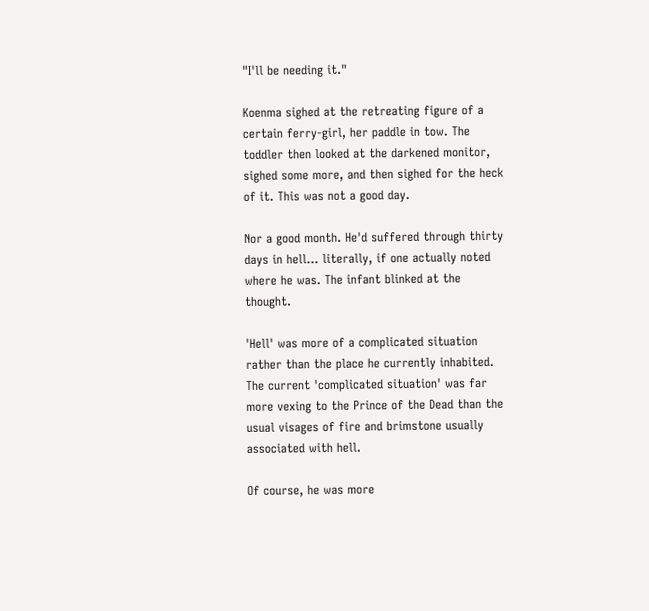"I'll be needing it."

Koenma sighed at the retreating figure of a certain ferry-girl, her paddle in tow. The toddler then looked at the darkened monitor, sighed some more, and then sighed for the heck of it. This was not a good day.

Nor a good month. He'd suffered through thirty days in hell… literally, if one actually noted where he was. The infant blinked at the thought.

'Hell' was more of a complicated situation rather than the place he currently inhabited. The current 'complicated situation' was far more vexing to the Prince of the Dead than the usual visages of fire and brimstone usually associated with hell.

Of course, he was more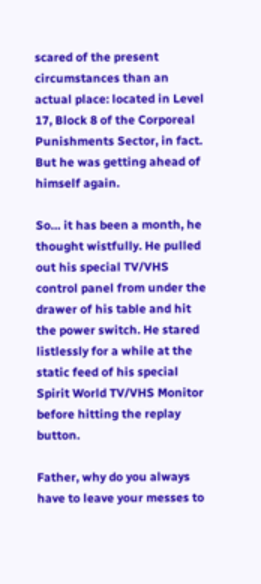scared of the present circumstances than an actual place: located in Level 17, Block 8 of the Corporeal Punishments Sector, in fact. But he was getting ahead of himself again.

So… it has been a month, he thought wistfully. He pulled out his special TV/VHS control panel from under the drawer of his table and hit the power switch. He stared listlessly for a while at the static feed of his special Spirit World TV/VHS Monitor before hitting the replay button.

Father, why do you always have to leave your messes to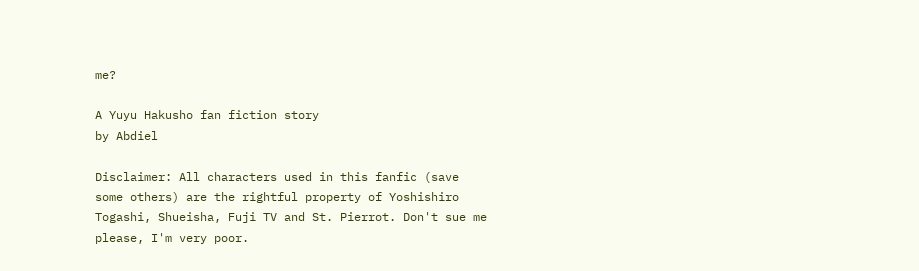me?

A Yuyu Hakusho fan fiction story
by Abdiel

Disclaimer: All characters used in this fanfic (save some others) are the rightful property of Yoshishiro Togashi, Shueisha, Fuji TV and St. Pierrot. Don't sue me please, I'm very poor.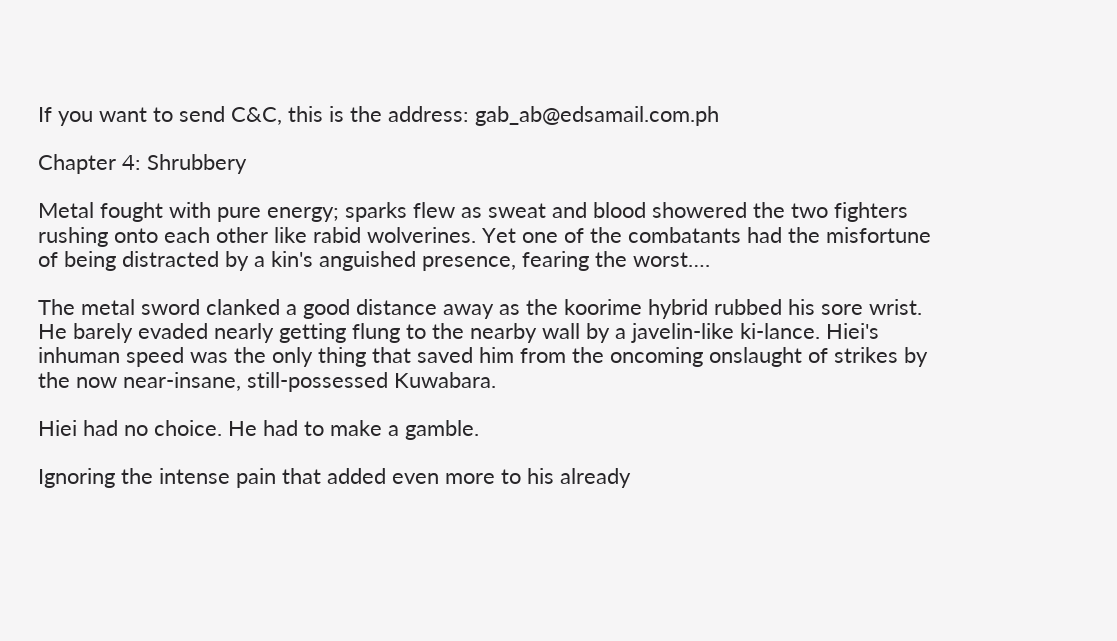If you want to send C&C, this is the address: gab_ab@edsamail.com.ph

Chapter 4: Shrubbery

Metal fought with pure energy; sparks flew as sweat and blood showered the two fighters rushing onto each other like rabid wolverines. Yet one of the combatants had the misfortune of being distracted by a kin's anguished presence, fearing the worst….

The metal sword clanked a good distance away as the koorime hybrid rubbed his sore wrist. He barely evaded nearly getting flung to the nearby wall by a javelin-like ki-lance. Hiei's inhuman speed was the only thing that saved him from the oncoming onslaught of strikes by the now near-insane, still-possessed Kuwabara.

Hiei had no choice. He had to make a gamble.

Ignoring the intense pain that added even more to his already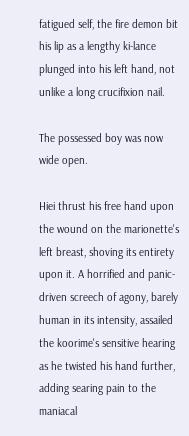fatigued self, the fire demon bit his lip as a lengthy ki-lance plunged into his left hand, not unlike a long crucifixion nail.

The possessed boy was now wide open.

Hiei thrust his free hand upon the wound on the marionette's left breast, shoving its entirety upon it. A horrified and panic-driven screech of agony, barely human in its intensity, assailed the koorime's sensitive hearing as he twisted his hand further, adding searing pain to the maniacal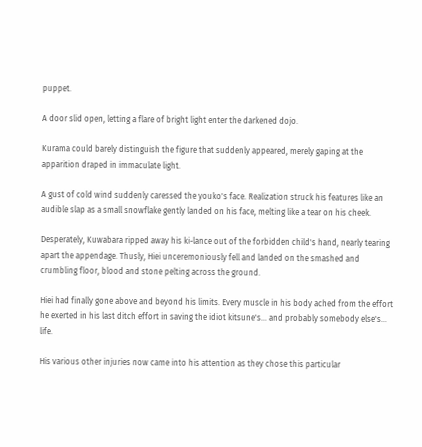puppet.

A door slid open, letting a flare of bright light enter the darkened dojo.

Kurama could barely distinguish the figure that suddenly appeared, merely gaping at the apparition draped in immaculate light.

A gust of cold wind suddenly caressed the youko's face. Realization struck his features like an audible slap as a small snowflake gently landed on his face, melting like a tear on his cheek.

Desperately, Kuwabara ripped away his ki-lance out of the forbidden child's hand, nearly tearing apart the appendage. Thusly, Hiei unceremoniously fell and landed on the smashed and crumbling floor, blood and stone pelting across the ground.

Hiei had finally gone above and beyond his limits. Every muscle in his body ached from the effort he exerted in his last ditch effort in saving the idiot kitsune's… and probably somebody else's… life.

His various other injuries now came into his attention as they chose this particular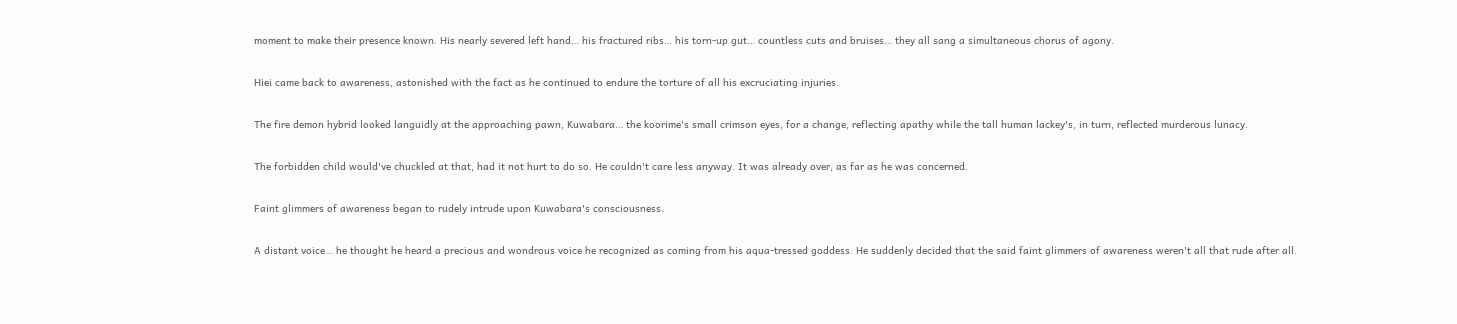moment to make their presence known. His nearly severed left hand… his fractured ribs… his torn-up gut… countless cuts and bruises… they all sang a simultaneous chorus of agony.

Hiei came back to awareness, astonished with the fact as he continued to endure the torture of all his excruciating injuries.

The fire demon hybrid looked languidly at the approaching pawn, Kuwabara… the koorime's small crimson eyes, for a change, reflecting apathy while the tall human lackey's, in turn, reflected murderous lunacy.

The forbidden child would've chuckled at that, had it not hurt to do so. He couldn't care less anyway. It was already over, as far as he was concerned.

Faint glimmers of awareness began to rudely intrude upon Kuwabara's consciousness.

A distant voice… he thought he heard a precious and wondrous voice he recognized as coming from his aqua-tressed goddess. He suddenly decided that the said faint glimmers of awareness weren't all that rude after all.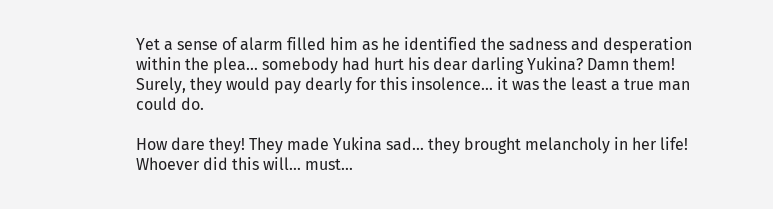Yet a sense of alarm filled him as he identified the sadness and desperation within the plea… somebody had hurt his dear darling Yukina? Damn them! Surely, they would pay dearly for this insolence… it was the least a true man could do.

How dare they! They made Yukina sad… they brought melancholy in her life! Whoever did this will… must…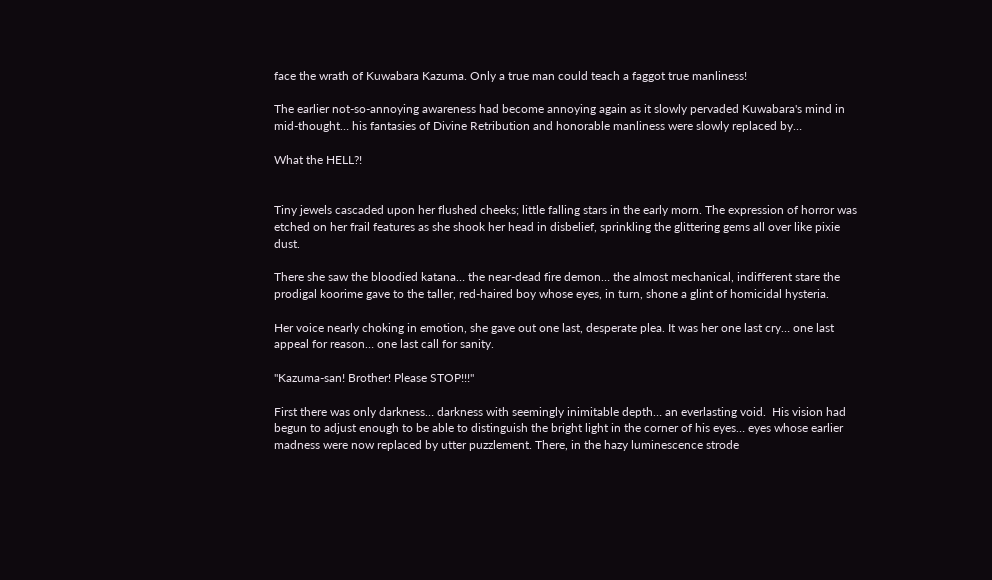face the wrath of Kuwabara Kazuma. Only a true man could teach a faggot true manliness!

The earlier not-so-annoying awareness had become annoying again as it slowly pervaded Kuwabara's mind in mid-thought… his fantasies of Divine Retribution and honorable manliness were slowly replaced by…

What the HELL?!


Tiny jewels cascaded upon her flushed cheeks; little falling stars in the early morn. The expression of horror was etched on her frail features as she shook her head in disbelief, sprinkling the glittering gems all over like pixie dust.

There she saw the bloodied katana… the near-dead fire demon… the almost mechanical, indifferent stare the prodigal koorime gave to the taller, red-haired boy whose eyes, in turn, shone a glint of homicidal hysteria.

Her voice nearly choking in emotion, she gave out one last, desperate plea. It was her one last cry… one last appeal for reason… one last call for sanity.

"Kazuma-san! Brother! Please STOP!!!"

First there was only darkness… darkness with seemingly inimitable depth… an everlasting void.  His vision had begun to adjust enough to be able to distinguish the bright light in the corner of his eyes… eyes whose earlier madness were now replaced by utter puzzlement. There, in the hazy luminescence strode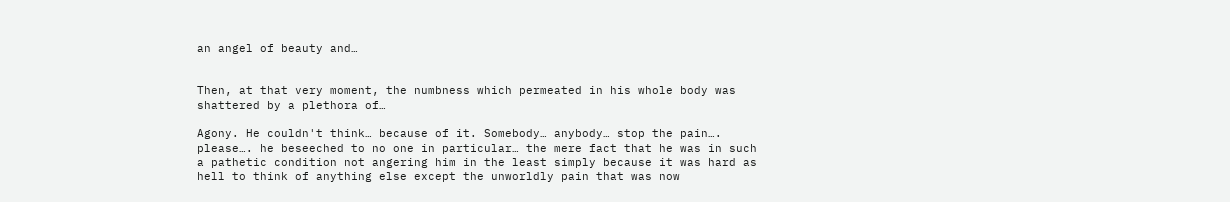an angel of beauty and…


Then, at that very moment, the numbness which permeated in his whole body was shattered by a plethora of…

Agony. He couldn't think… because of it. Somebody… anybody… stop the pain…. please…. he beseeched to no one in particular… the mere fact that he was in such a pathetic condition not angering him in the least simply because it was hard as hell to think of anything else except the unworldly pain that was now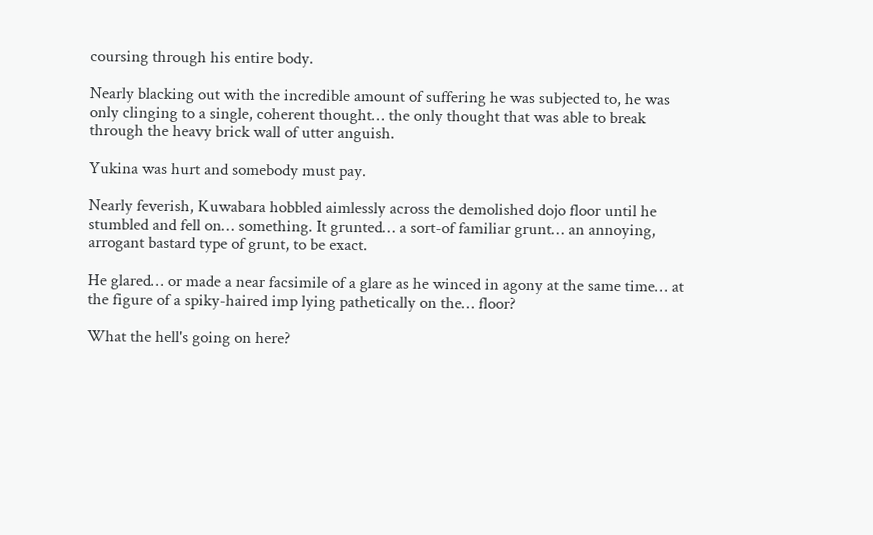coursing through his entire body.

Nearly blacking out with the incredible amount of suffering he was subjected to, he was only clinging to a single, coherent thought… the only thought that was able to break through the heavy brick wall of utter anguish.

Yukina was hurt and somebody must pay.

Nearly feverish, Kuwabara hobbled aimlessly across the demolished dojo floor until he stumbled and fell on… something. It grunted… a sort-of familiar grunt… an annoying, arrogant bastard type of grunt, to be exact.

He glared… or made a near facsimile of a glare as he winced in agony at the same time… at the figure of a spiky-haired imp lying pathetically on the… floor?

What the hell's going on here?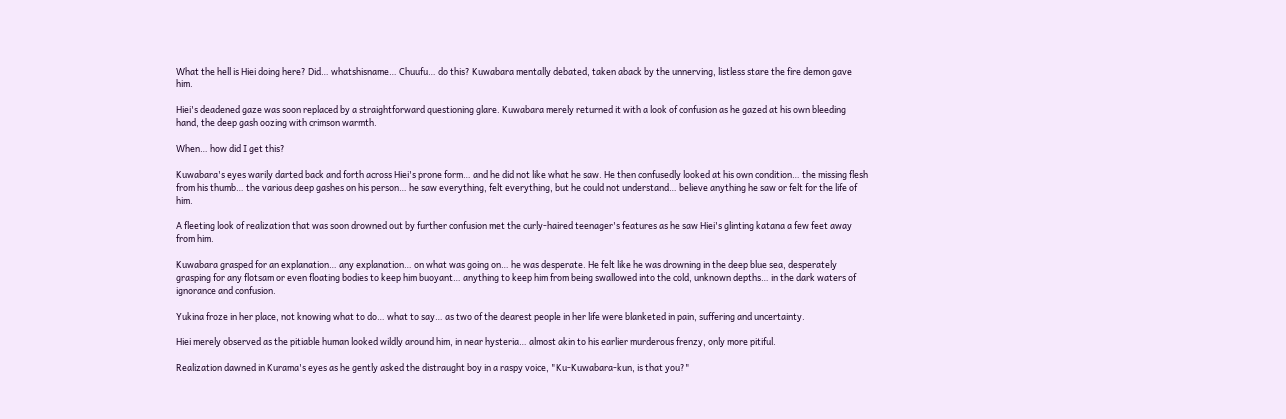What the hell is Hiei doing here? Did… whatshisname… Chuufu… do this? Kuwabara mentally debated, taken aback by the unnerving, listless stare the fire demon gave him.

Hiei's deadened gaze was soon replaced by a straightforward questioning glare. Kuwabara merely returned it with a look of confusion as he gazed at his own bleeding hand, the deep gash oozing with crimson warmth.

When… how did I get this?

Kuwabara's eyes warily darted back and forth across Hiei's prone form… and he did not like what he saw. He then confusedly looked at his own condition… the missing flesh from his thumb… the various deep gashes on his person… he saw everything, felt everything, but he could not understand… believe anything he saw or felt for the life of him.

A fleeting look of realization that was soon drowned out by further confusion met the curly-haired teenager's features as he saw Hiei's glinting katana a few feet away from him.

Kuwabara grasped for an explanation… any explanation… on what was going on… he was desperate. He felt like he was drowning in the deep blue sea, desperately grasping for any flotsam or even floating bodies to keep him buoyant… anything to keep him from being swallowed into the cold, unknown depths… in the dark waters of ignorance and confusion.

Yukina froze in her place, not knowing what to do… what to say… as two of the dearest people in her life were blanketed in pain, suffering and uncertainty.

Hiei merely observed as the pitiable human looked wildly around him, in near hysteria… almost akin to his earlier murderous frenzy, only more pitiful.

Realization dawned in Kurama's eyes as he gently asked the distraught boy in a raspy voice, "Ku-Kuwabara-kun, is that you?"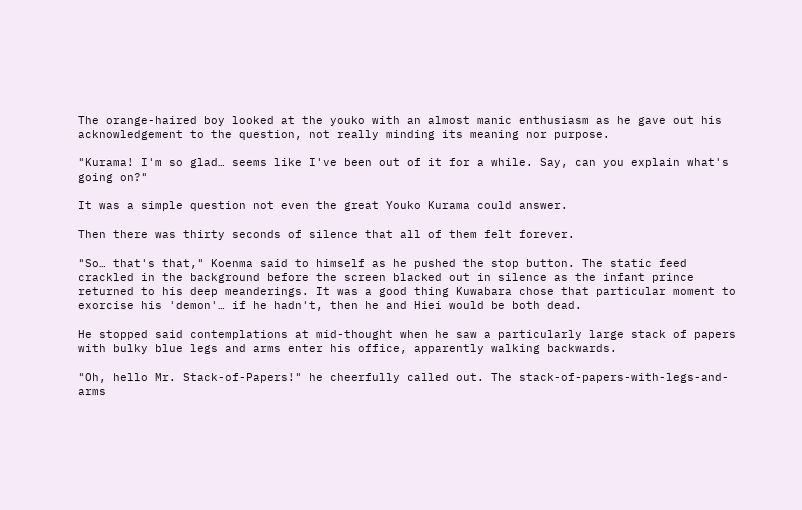The orange-haired boy looked at the youko with an almost manic enthusiasm as he gave out his acknowledgement to the question, not really minding its meaning nor purpose.

"Kurama! I'm so glad… seems like I've been out of it for a while. Say, can you explain what's going on?"

It was a simple question not even the great Youko Kurama could answer.

Then there was thirty seconds of silence that all of them felt forever.

"So… that's that," Koenma said to himself as he pushed the stop button. The static feed crackled in the background before the screen blacked out in silence as the infant prince returned to his deep meanderings. It was a good thing Kuwabara chose that particular moment to exorcise his 'demon'… if he hadn't, then he and Hiei would be both dead.

He stopped said contemplations at mid-thought when he saw a particularly large stack of papers with bulky blue legs and arms enter his office, apparently walking backwards.

"Oh, hello Mr. Stack-of-Papers!" he cheerfully called out. The stack-of-papers-with-legs-and-arms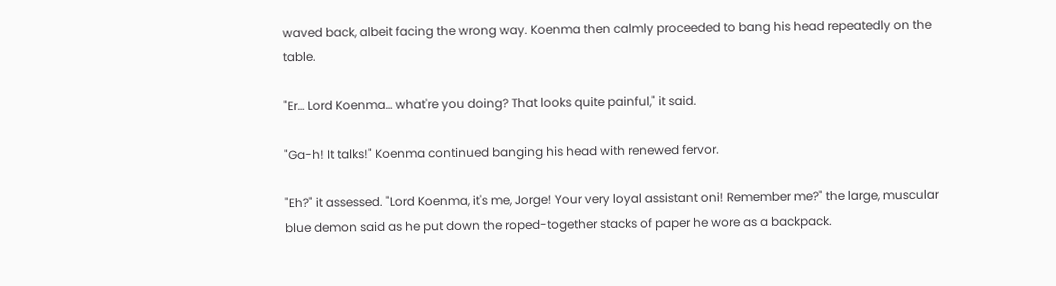waved back, albeit facing the wrong way. Koenma then calmly proceeded to bang his head repeatedly on the table.

"Er… Lord Koenma… what're you doing? That looks quite painful," it said.

"Ga-h! It talks!" Koenma continued banging his head with renewed fervor.

"Eh?" it assessed. "Lord Koenma, it's me, Jorge! Your very loyal assistant oni! Remember me?" the large, muscular blue demon said as he put down the roped-together stacks of paper he wore as a backpack.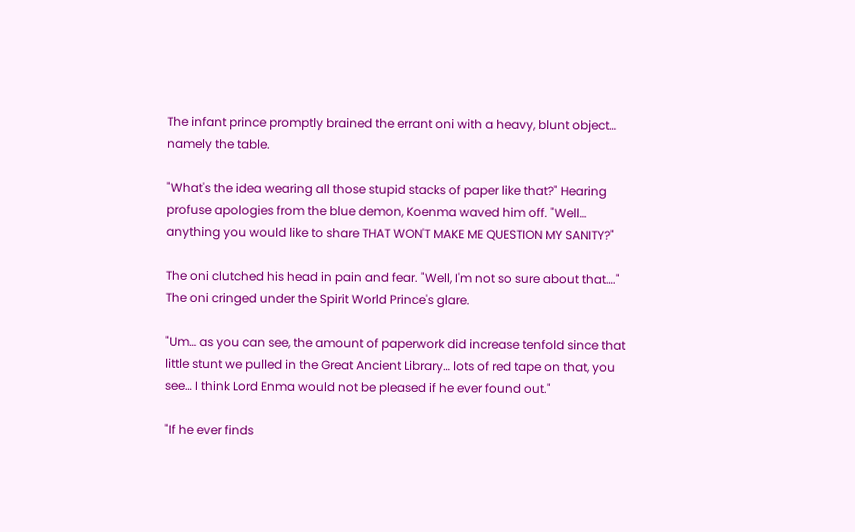The infant prince promptly brained the errant oni with a heavy, blunt object… namely the table.

"What's the idea wearing all those stupid stacks of paper like that?" Hearing profuse apologies from the blue demon, Koenma waved him off. "Well… anything you would like to share THAT WON'T MAKE ME QUESTION MY SANITY?"

The oni clutched his head in pain and fear. "Well, I'm not so sure about that…." The oni cringed under the Spirit World Prince's glare.

"Um… as you can see, the amount of paperwork did increase tenfold since that little stunt we pulled in the Great Ancient Library… lots of red tape on that, you see… I think Lord Enma would not be pleased if he ever found out."

"If he ever finds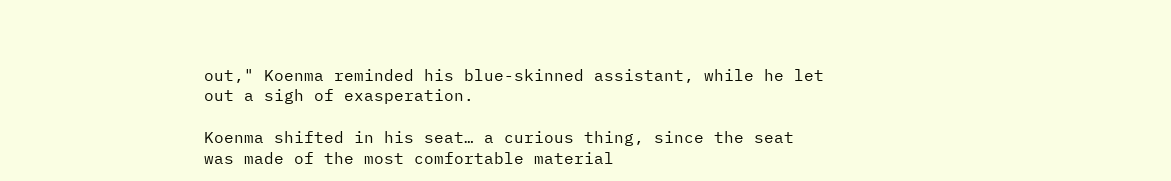out," Koenma reminded his blue-skinned assistant, while he let out a sigh of exasperation.

Koenma shifted in his seat… a curious thing, since the seat was made of the most comfortable material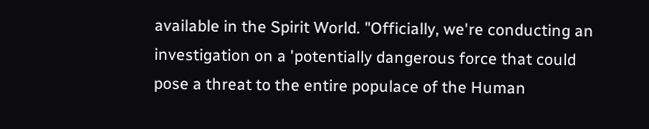available in the Spirit World. "Officially, we're conducting an investigation on a 'potentially dangerous force that could pose a threat to the entire populace of the Human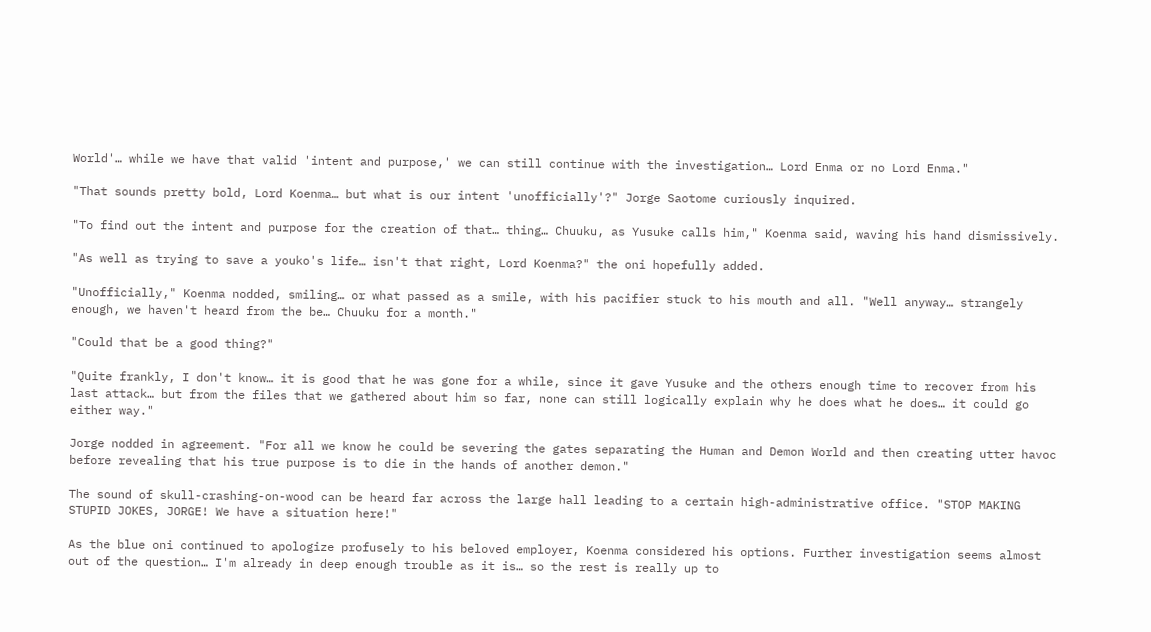World'… while we have that valid 'intent and purpose,' we can still continue with the investigation… Lord Enma or no Lord Enma."

"That sounds pretty bold, Lord Koenma… but what is our intent 'unofficially'?" Jorge Saotome curiously inquired.

"To find out the intent and purpose for the creation of that… thing… Chuuku, as Yusuke calls him," Koenma said, waving his hand dismissively.

"As well as trying to save a youko's life… isn't that right, Lord Koenma?" the oni hopefully added.

"Unofficially," Koenma nodded, smiling… or what passed as a smile, with his pacifier stuck to his mouth and all. "Well anyway… strangely enough, we haven't heard from the be… Chuuku for a month."

"Could that be a good thing?"

"Quite frankly, I don't know… it is good that he was gone for a while, since it gave Yusuke and the others enough time to recover from his last attack… but from the files that we gathered about him so far, none can still logically explain why he does what he does… it could go either way."

Jorge nodded in agreement. "For all we know he could be severing the gates separating the Human and Demon World and then creating utter havoc before revealing that his true purpose is to die in the hands of another demon."

The sound of skull-crashing-on-wood can be heard far across the large hall leading to a certain high-administrative office. "STOP MAKING STUPID JOKES, JORGE! We have a situation here!"

As the blue oni continued to apologize profusely to his beloved employer, Koenma considered his options. Further investigation seems almost out of the question… I'm already in deep enough trouble as it is… so the rest is really up to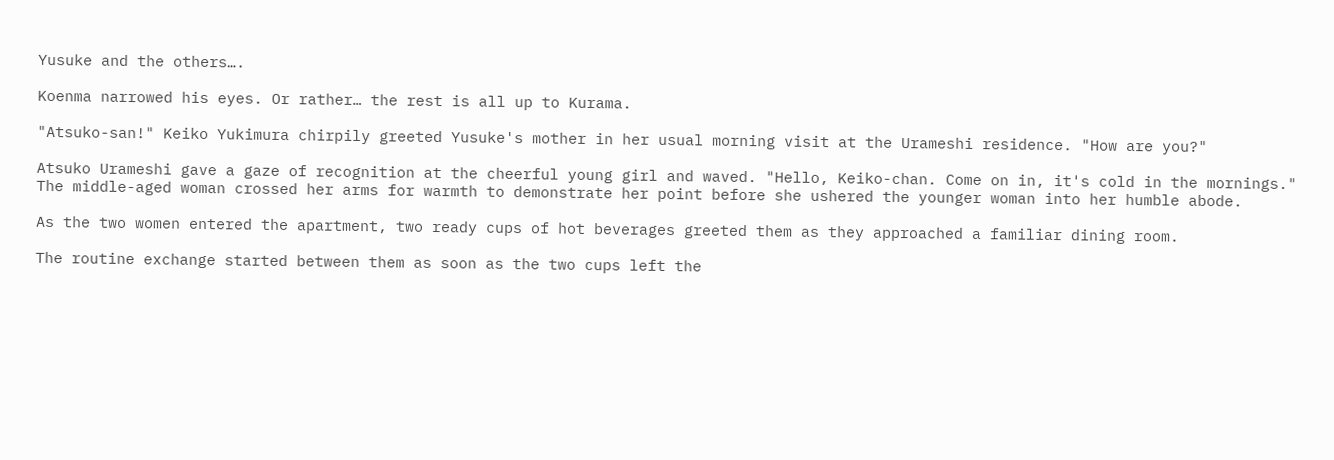Yusuke and the others….

Koenma narrowed his eyes. Or rather… the rest is all up to Kurama.

"Atsuko-san!" Keiko Yukimura chirpily greeted Yusuke's mother in her usual morning visit at the Urameshi residence. "How are you?"

Atsuko Urameshi gave a gaze of recognition at the cheerful young girl and waved. "Hello, Keiko-chan. Come on in, it's cold in the mornings." The middle-aged woman crossed her arms for warmth to demonstrate her point before she ushered the younger woman into her humble abode.

As the two women entered the apartment, two ready cups of hot beverages greeted them as they approached a familiar dining room.

The routine exchange started between them as soon as the two cups left the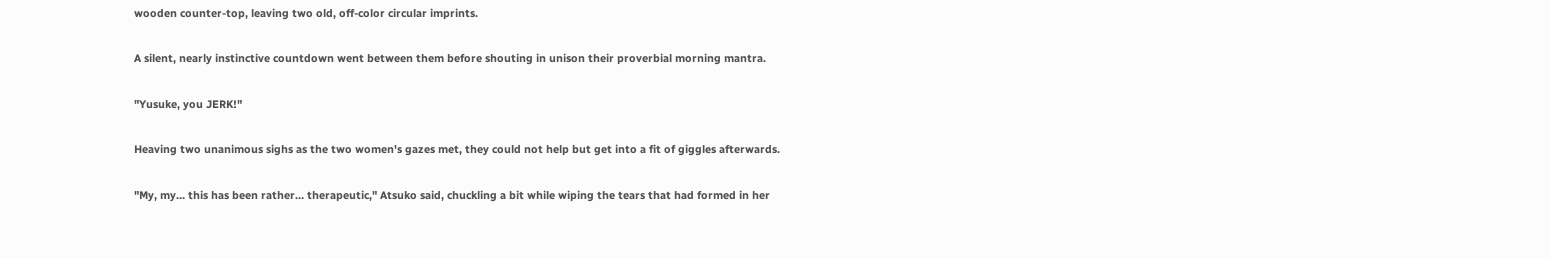wooden counter-top, leaving two old, off-color circular imprints.

A silent, nearly instinctive countdown went between them before shouting in unison their proverbial morning mantra.

"Yusuke, you JERK!"

Heaving two unanimous sighs as the two women's gazes met, they could not help but get into a fit of giggles afterwards.

"My, my… this has been rather… therapeutic," Atsuko said, chuckling a bit while wiping the tears that had formed in her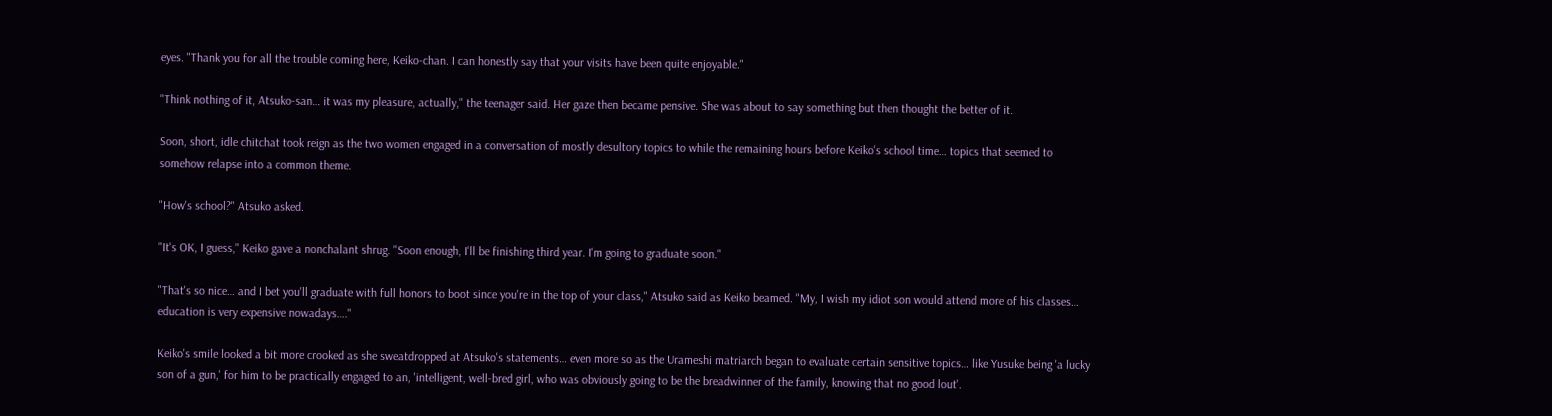eyes. "Thank you for all the trouble coming here, Keiko-chan. I can honestly say that your visits have been quite enjoyable."

"Think nothing of it, Atsuko-san… it was my pleasure, actually," the teenager said. Her gaze then became pensive. She was about to say something but then thought the better of it.

Soon, short, idle chitchat took reign as the two women engaged in a conversation of mostly desultory topics to while the remaining hours before Keiko's school time… topics that seemed to somehow relapse into a common theme.

"How's school?" Atsuko asked.

"It's OK, I guess," Keiko gave a nonchalant shrug. "Soon enough, I'll be finishing third year. I'm going to graduate soon."

"That's so nice… and I bet you'll graduate with full honors to boot since you're in the top of your class," Atsuko said as Keiko beamed. "My, I wish my idiot son would attend more of his classes… education is very expensive nowadays…."

Keiko's smile looked a bit more crooked as she sweatdropped at Atsuko's statements… even more so as the Urameshi matriarch began to evaluate certain sensitive topics… like Yusuke being 'a lucky son of a gun,' for him to be practically engaged to an, 'intelligent, well-bred girl, who was obviously going to be the breadwinner of the family, knowing that no good lout'.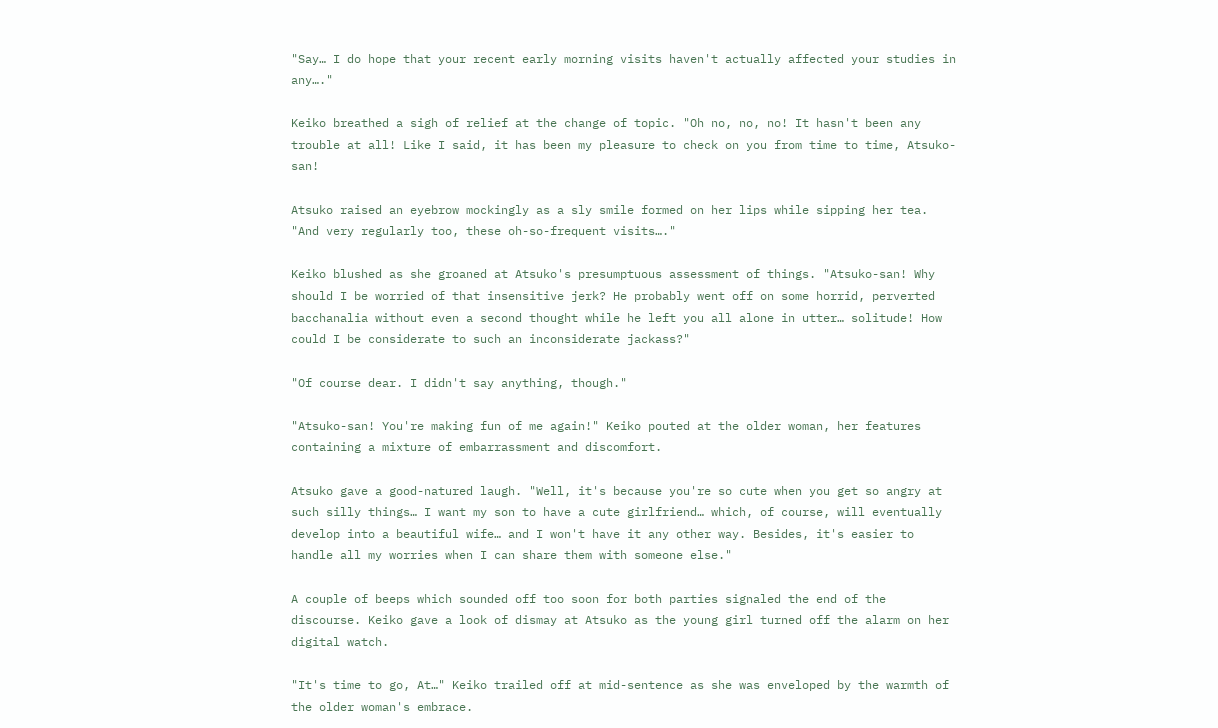"Say… I do hope that your recent early morning visits haven't actually affected your studies in any…."

Keiko breathed a sigh of relief at the change of topic. "Oh no, no, no! It hasn't been any trouble at all! Like I said, it has been my pleasure to check on you from time to time, Atsuko-san!

Atsuko raised an eyebrow mockingly as a sly smile formed on her lips while sipping her tea. "And very regularly too, these oh-so-frequent visits…."

Keiko blushed as she groaned at Atsuko's presumptuous assessment of things. "Atsuko-san! Why should I be worried of that insensitive jerk? He probably went off on some horrid, perverted bacchanalia without even a second thought while he left you all alone in utter… solitude! How could I be considerate to such an inconsiderate jackass?"

"Of course dear. I didn't say anything, though."

"Atsuko-san! You're making fun of me again!" Keiko pouted at the older woman, her features containing a mixture of embarrassment and discomfort.

Atsuko gave a good-natured laugh. "Well, it's because you're so cute when you get so angry at such silly things… I want my son to have a cute girlfriend… which, of course, will eventually develop into a beautiful wife… and I won't have it any other way. Besides, it's easier to handle all my worries when I can share them with someone else."

A couple of beeps which sounded off too soon for both parties signaled the end of the discourse. Keiko gave a look of dismay at Atsuko as the young girl turned off the alarm on her digital watch.

"It's time to go, At…" Keiko trailed off at mid-sentence as she was enveloped by the warmth of the older woman's embrace.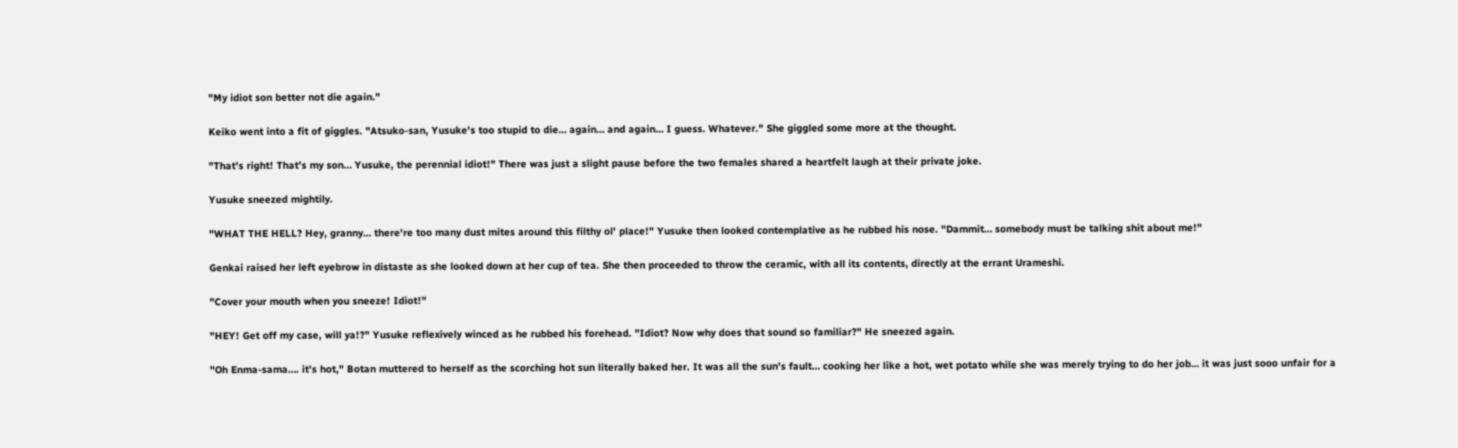"My idiot son better not die again."

Keiko went into a fit of giggles. "Atsuko-san, Yusuke's too stupid to die… again… and again… I guess. Whatever." She giggled some more at the thought.

"That's right! That's my son… Yusuke, the perennial idiot!" There was just a slight pause before the two females shared a heartfelt laugh at their private joke.

Yusuke sneezed mightily.

"WHAT THE HELL? Hey, granny… there're too many dust mites around this filthy ol' place!" Yusuke then looked contemplative as he rubbed his nose. "Dammit… somebody must be talking shit about me!"

Genkai raised her left eyebrow in distaste as she looked down at her cup of tea. She then proceeded to throw the ceramic, with all its contents, directly at the errant Urameshi.

"Cover your mouth when you sneeze! Idiot!"

"HEY! Get off my case, will ya!?" Yusuke reflexively winced as he rubbed his forehead. "Idiot? Now why does that sound so familiar?" He sneezed again.

"Oh Enma-sama…. it's hot," Botan muttered to herself as the scorching hot sun literally baked her. It was all the sun's fault… cooking her like a hot, wet potato while she was merely trying to do her job… it was just sooo unfair for a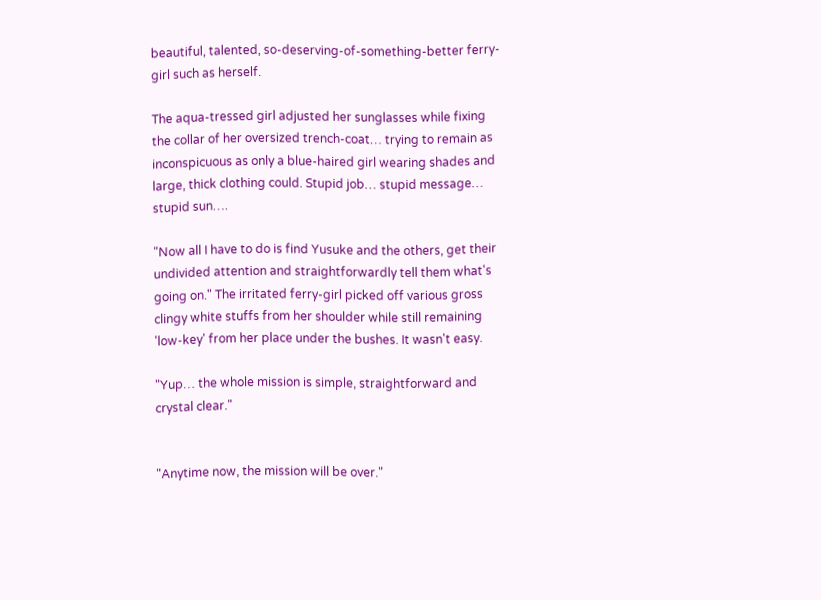beautiful, talented, so-deserving-of-something-better ferry-girl such as herself.

The aqua-tressed girl adjusted her sunglasses while fixing the collar of her oversized trench-coat… trying to remain as inconspicuous as only a blue-haired girl wearing shades and large, thick clothing could. Stupid job… stupid message… stupid sun….

"Now all I have to do is find Yusuke and the others, get their undivided attention and straightforwardly tell them what's going on." The irritated ferry-girl picked off various gross clingy white stuffs from her shoulder while still remaining 'low-key' from her place under the bushes. It wasn't easy.

"Yup… the whole mission is simple, straightforward and crystal clear."


"Anytime now, the mission will be over."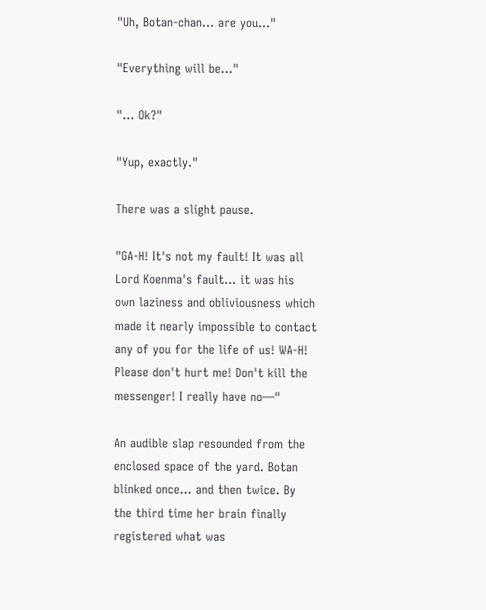"Uh, Botan-chan… are you…"

"Everything will be…"

"… Ok?"

"Yup, exactly."

There was a slight pause.

"GA-H! It's not my fault! It was all Lord Koenma's fault… it was his own laziness and obliviousness which made it nearly impossible to contact any of you for the life of us! WA-H! Please don't hurt me! Don't kill the messenger! I really have no—"

An audible slap resounded from the enclosed space of the yard. Botan blinked once… and then twice. By the third time her brain finally registered what was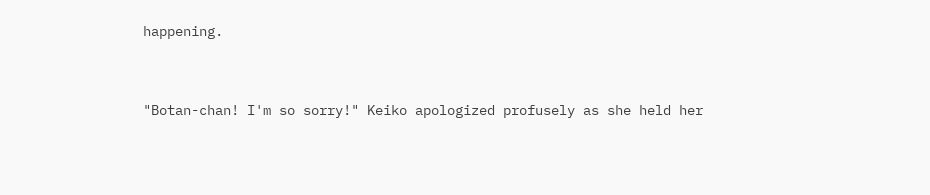happening.


"Botan-chan! I'm so sorry!" Keiko apologized profusely as she held her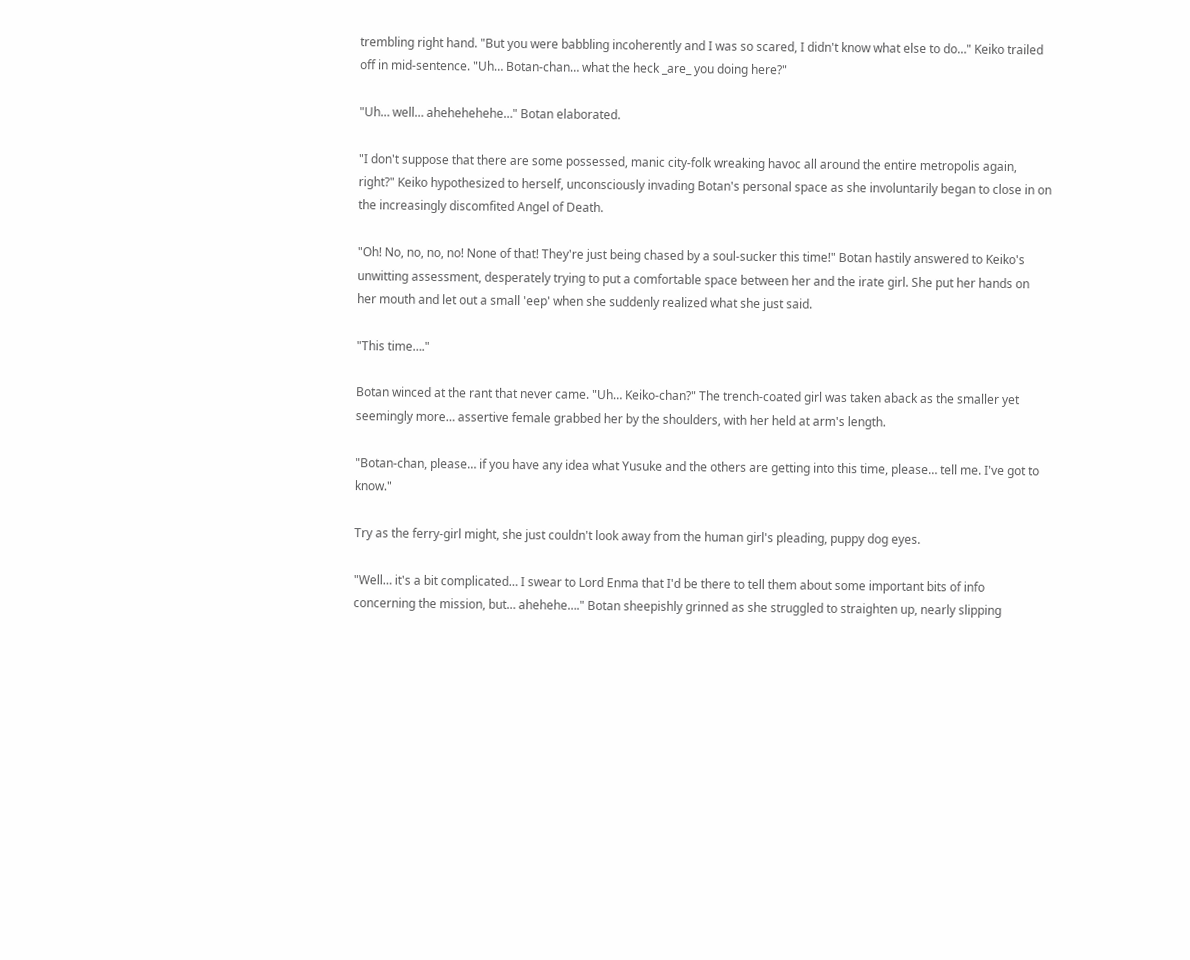trembling right hand. "But you were babbling incoherently and I was so scared, I didn't know what else to do…" Keiko trailed off in mid-sentence. "Uh… Botan-chan… what the heck _are_ you doing here?"

"Uh… well… ahehehehehe…" Botan elaborated.

"I don't suppose that there are some possessed, manic city-folk wreaking havoc all around the entire metropolis again, right?" Keiko hypothesized to herself, unconsciously invading Botan's personal space as she involuntarily began to close in on the increasingly discomfited Angel of Death.

"Oh! No, no, no, no! None of that! They're just being chased by a soul-sucker this time!" Botan hastily answered to Keiko's unwitting assessment, desperately trying to put a comfortable space between her and the irate girl. She put her hands on her mouth and let out a small 'eep' when she suddenly realized what she just said.

"This time…."

Botan winced at the rant that never came. "Uh… Keiko-chan?" The trench-coated girl was taken aback as the smaller yet seemingly more… assertive female grabbed her by the shoulders, with her held at arm's length.

"Botan-chan, please… if you have any idea what Yusuke and the others are getting into this time, please… tell me. I've got to know."

Try as the ferry-girl might, she just couldn't look away from the human girl's pleading, puppy dog eyes.

"Well… it's a bit complicated… I swear to Lord Enma that I'd be there to tell them about some important bits of info concerning the mission, but… ahehehe…." Botan sheepishly grinned as she struggled to straighten up, nearly slipping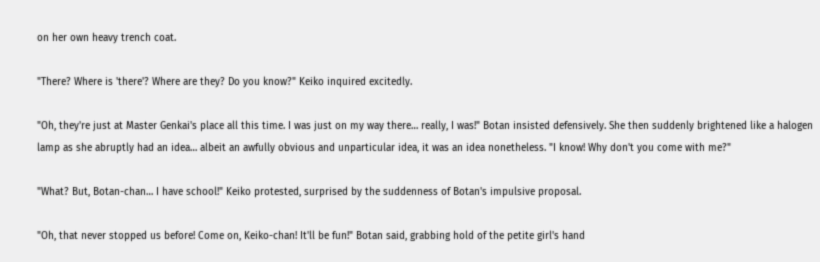on her own heavy trench coat.

"There? Where is 'there'? Where are they? Do you know?" Keiko inquired excitedly.

"Oh, they're just at Master Genkai's place all this time. I was just on my way there… really, I was!" Botan insisted defensively. She then suddenly brightened like a halogen lamp as she abruptly had an idea… albeit an awfully obvious and unparticular idea, it was an idea nonetheless. "I know! Why don't you come with me?"

"What? But, Botan-chan… I have school!" Keiko protested, surprised by the suddenness of Botan's impulsive proposal.

"Oh, that never stopped us before! Come on, Keiko-chan! It'll be fun!" Botan said, grabbing hold of the petite girl's hand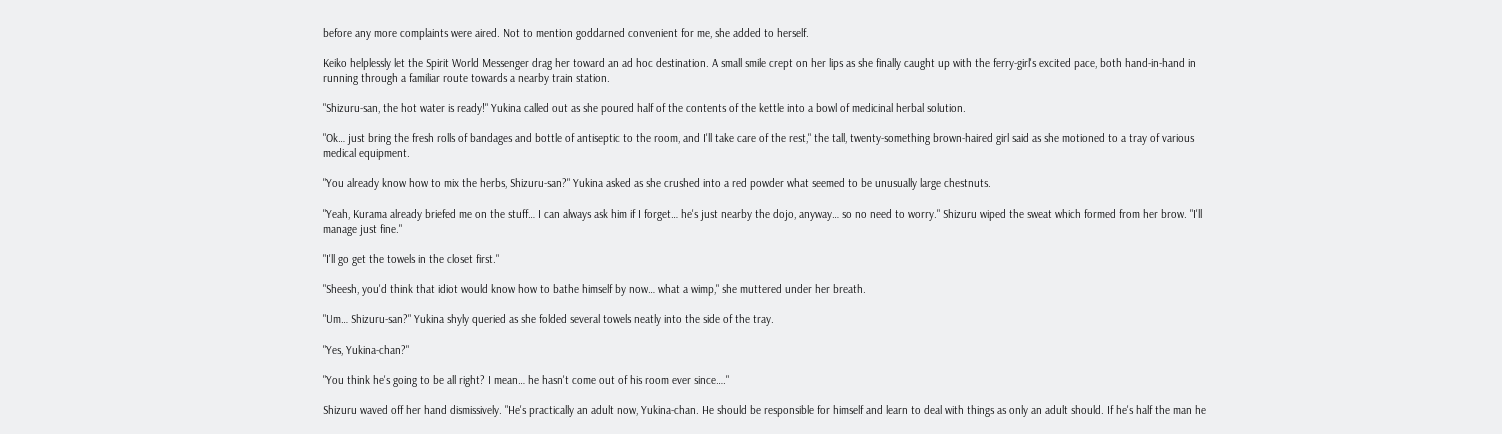before any more complaints were aired. Not to mention goddarned convenient for me, she added to herself.

Keiko helplessly let the Spirit World Messenger drag her toward an ad hoc destination. A small smile crept on her lips as she finally caught up with the ferry-girl's excited pace, both hand-in-hand in running through a familiar route towards a nearby train station.

"Shizuru-san, the hot water is ready!" Yukina called out as she poured half of the contents of the kettle into a bowl of medicinal herbal solution.

"Ok… just bring the fresh rolls of bandages and bottle of antiseptic to the room, and I'll take care of the rest," the tall, twenty-something brown-haired girl said as she motioned to a tray of various medical equipment.

"You already know how to mix the herbs, Shizuru-san?" Yukina asked as she crushed into a red powder what seemed to be unusually large chestnuts.

"Yeah, Kurama already briefed me on the stuff… I can always ask him if I forget… he's just nearby the dojo, anyway… so no need to worry." Shizuru wiped the sweat which formed from her brow. "I'll manage just fine."

"I'll go get the towels in the closet first."

"Sheesh, you'd think that idiot would know how to bathe himself by now… what a wimp," she muttered under her breath.

"Um… Shizuru-san?" Yukina shyly queried as she folded several towels neatly into the side of the tray.

"Yes, Yukina-chan?"

"You think he's going to be all right? I mean… he hasn't come out of his room ever since…."

Shizuru waved off her hand dismissively. "He's practically an adult now, Yukina-chan. He should be responsible for himself and learn to deal with things as only an adult should. If he's half the man he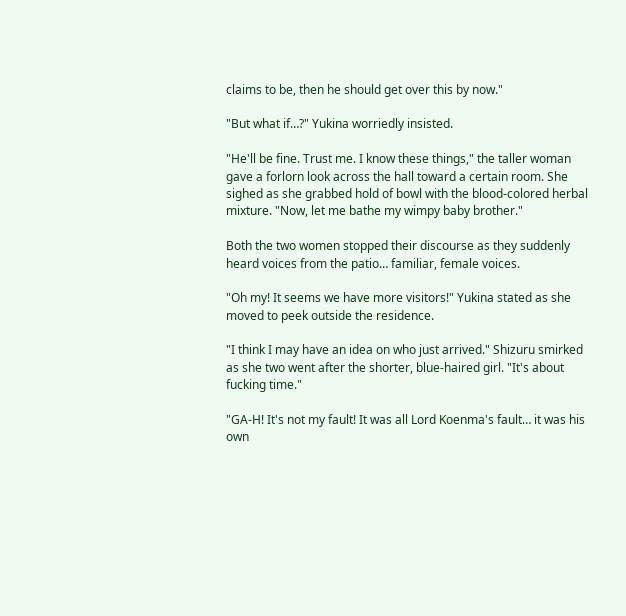claims to be, then he should get over this by now."

"But what if…?" Yukina worriedly insisted.

"He'll be fine. Trust me. I know these things," the taller woman gave a forlorn look across the hall toward a certain room. She sighed as she grabbed hold of bowl with the blood-colored herbal mixture. "Now, let me bathe my wimpy baby brother."

Both the two women stopped their discourse as they suddenly heard voices from the patio… familiar, female voices.

"Oh my! It seems we have more visitors!" Yukina stated as she moved to peek outside the residence.

"I think I may have an idea on who just arrived." Shizuru smirked as she two went after the shorter, blue-haired girl. "It's about fucking time."

"GA-H! It's not my fault! It was all Lord Koenma's fault… it was his own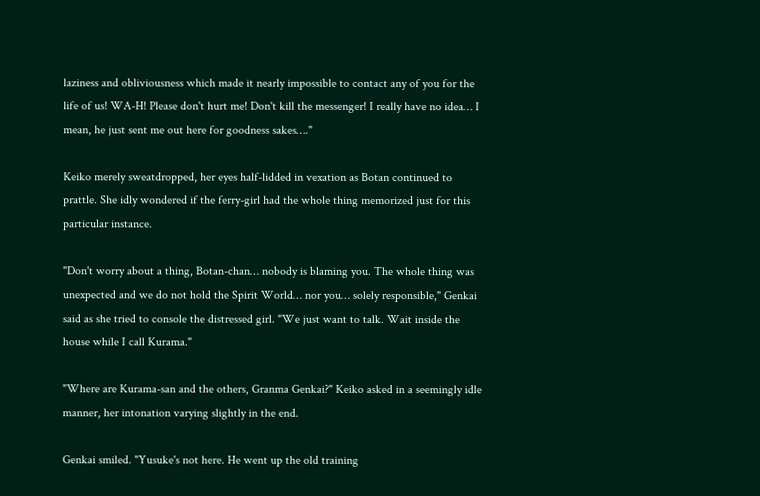laziness and obliviousness which made it nearly impossible to contact any of you for the life of us! WA-H! Please don't hurt me! Don't kill the messenger! I really have no idea… I mean, he just sent me out here for goodness sakes…."

Keiko merely sweatdropped, her eyes half-lidded in vexation as Botan continued to prattle. She idly wondered if the ferry-girl had the whole thing memorized just for this particular instance.

"Don't worry about a thing, Botan-chan… nobody is blaming you. The whole thing was unexpected and we do not hold the Spirit World… nor you… solely responsible," Genkai said as she tried to console the distressed girl. "We just want to talk. Wait inside the house while I call Kurama."

"Where are Kurama-san and the others, Granma Genkai?" Keiko asked in a seemingly idle manner, her intonation varying slightly in the end.

Genkai smiled. "Yusuke's not here. He went up the old training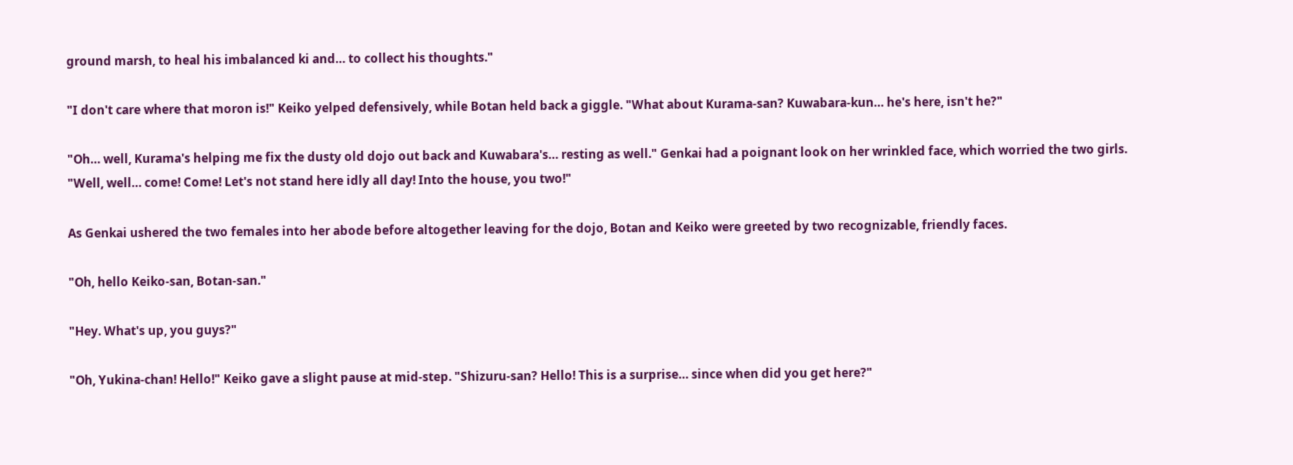ground marsh, to heal his imbalanced ki and… to collect his thoughts."

"I don't care where that moron is!" Keiko yelped defensively, while Botan held back a giggle. "What about Kurama-san? Kuwabara-kun… he's here, isn't he?"

"Oh… well, Kurama's helping me fix the dusty old dojo out back and Kuwabara's… resting as well." Genkai had a poignant look on her wrinkled face, which worried the two girls. "Well, well… come! Come! Let's not stand here idly all day! Into the house, you two!"

As Genkai ushered the two females into her abode before altogether leaving for the dojo, Botan and Keiko were greeted by two recognizable, friendly faces.

"Oh, hello Keiko-san, Botan-san."

"Hey. What's up, you guys?"

"Oh, Yukina-chan! Hello!" Keiko gave a slight pause at mid-step. "Shizuru-san? Hello! This is a surprise… since when did you get here?"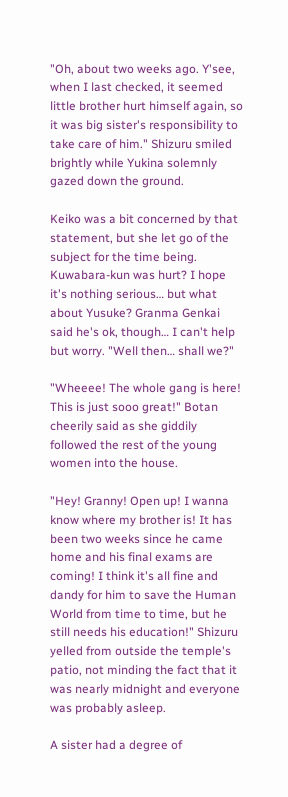"Oh, about two weeks ago. Y'see, when I last checked, it seemed little brother hurt himself again, so it was big sister's responsibility to take care of him." Shizuru smiled brightly while Yukina solemnly gazed down the ground.

Keiko was a bit concerned by that statement, but she let go of the subject for the time being. Kuwabara-kun was hurt? I hope it's nothing serious… but what about Yusuke? Granma Genkai said he's ok, though… I can't help but worry. "Well then… shall we?"

"Wheeee! The whole gang is here! This is just sooo great!" Botan cheerily said as she giddily followed the rest of the young women into the house.

"Hey! Granny! Open up! I wanna know where my brother is! It has been two weeks since he came home and his final exams are coming! I think it's all fine and dandy for him to save the Human World from time to time, but he still needs his education!" Shizuru yelled from outside the temple's patio, not minding the fact that it was nearly midnight and everyone was probably asleep.

A sister had a degree of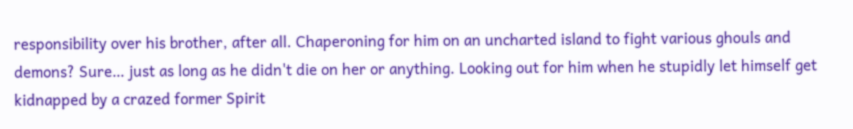responsibility over his brother, after all. Chaperoning for him on an uncharted island to fight various ghouls and demons? Sure… just as long as he didn't die on her or anything. Looking out for him when he stupidly let himself get kidnapped by a crazed former Spirit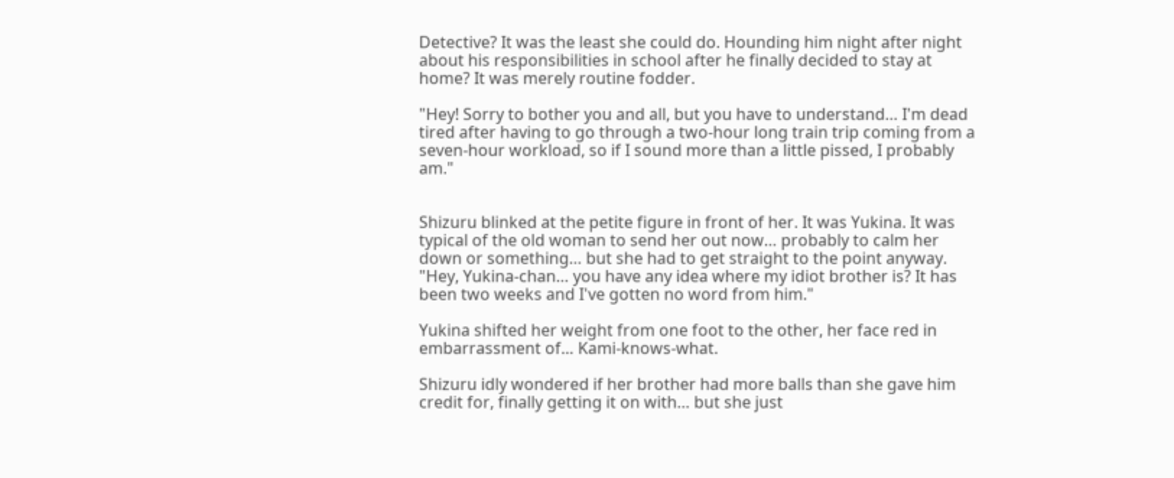Detective? It was the least she could do. Hounding him night after night about his responsibilities in school after he finally decided to stay at home? It was merely routine fodder.

"Hey! Sorry to bother you and all, but you have to understand… I'm dead tired after having to go through a two-hour long train trip coming from a seven-hour workload, so if I sound more than a little pissed, I probably am."


Shizuru blinked at the petite figure in front of her. It was Yukina. It was typical of the old woman to send her out now… probably to calm her down or something… but she had to get straight to the point anyway. "Hey, Yukina-chan… you have any idea where my idiot brother is? It has been two weeks and I've gotten no word from him."

Yukina shifted her weight from one foot to the other, her face red in embarrassment of… Kami-knows-what.

Shizuru idly wondered if her brother had more balls than she gave him credit for, finally getting it on with… but she just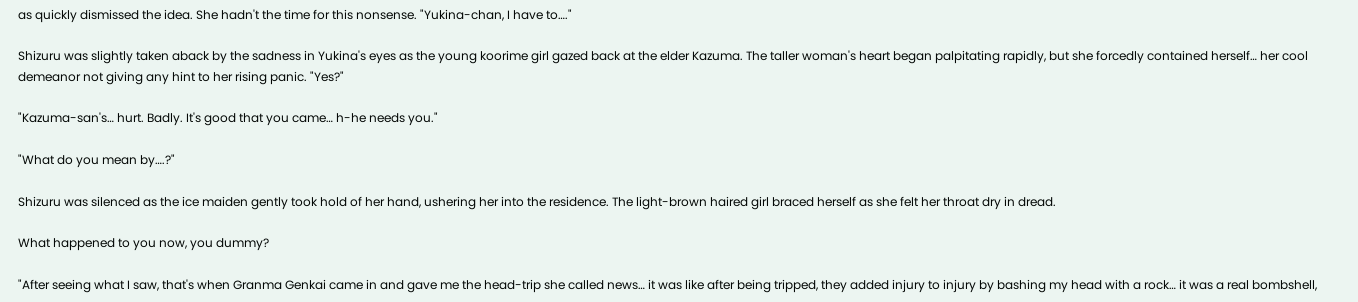as quickly dismissed the idea. She hadn't the time for this nonsense. "Yukina-chan, I have to…."

Shizuru was slightly taken aback by the sadness in Yukina's eyes as the young koorime girl gazed back at the elder Kazuma. The taller woman's heart began palpitating rapidly, but she forcedly contained herself… her cool demeanor not giving any hint to her rising panic. "Yes?"

"Kazuma-san's… hurt. Badly. It's good that you came… h-he needs you."

"What do you mean by….?"

Shizuru was silenced as the ice maiden gently took hold of her hand, ushering her into the residence. The light-brown haired girl braced herself as she felt her throat dry in dread.

What happened to you now, you dummy?

"After seeing what I saw, that's when Granma Genkai came in and gave me the head-trip she called news… it was like after being tripped, they added injury to injury by bashing my head with a rock… it was a real bombshell,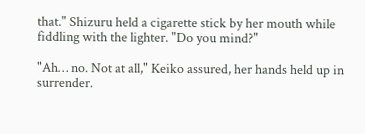that." Shizuru held a cigarette stick by her mouth while fiddling with the lighter. "Do you mind?"

"Ah… no. Not at all," Keiko assured, her hands held up in surrender.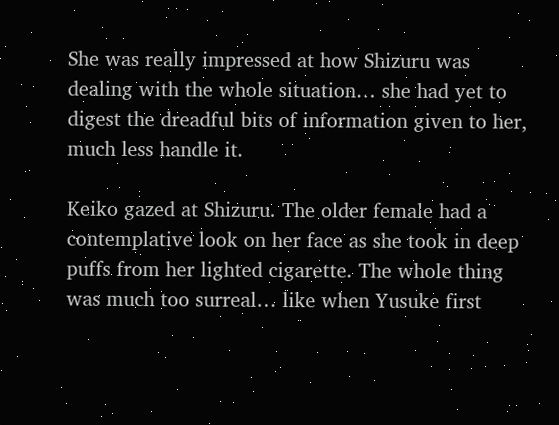She was really impressed at how Shizuru was dealing with the whole situation… she had yet to digest the dreadful bits of information given to her, much less handle it.

Keiko gazed at Shizuru. The older female had a contemplative look on her face as she took in deep puffs from her lighted cigarette. The whole thing was much too surreal… like when Yusuke first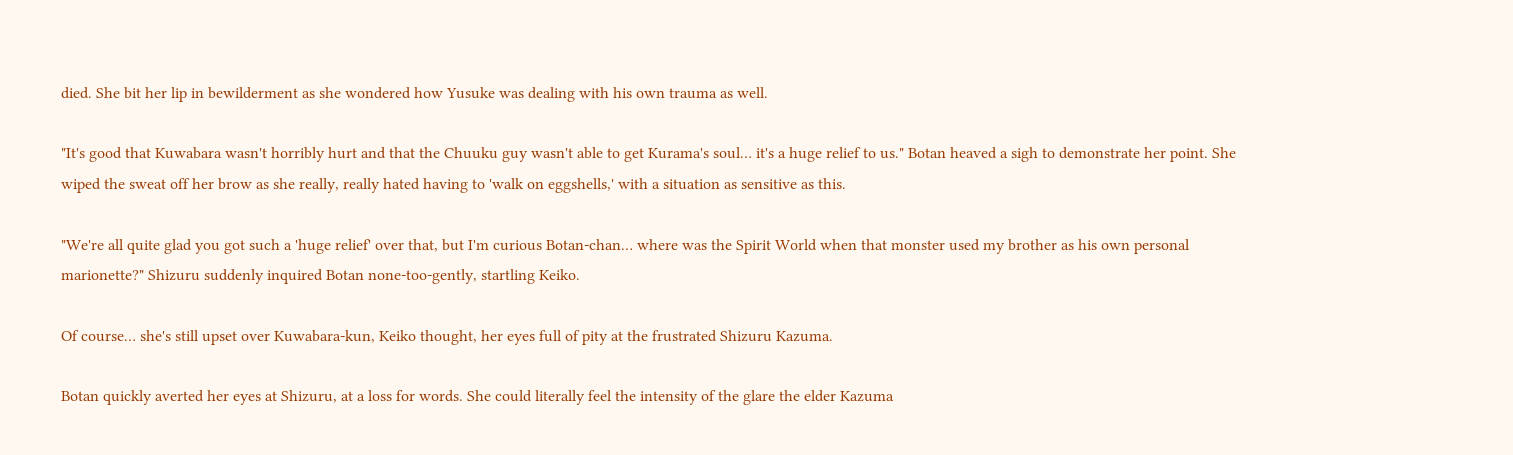died. She bit her lip in bewilderment as she wondered how Yusuke was dealing with his own trauma as well.

"It's good that Kuwabara wasn't horribly hurt and that the Chuuku guy wasn't able to get Kurama's soul… it's a huge relief to us." Botan heaved a sigh to demonstrate her point. She wiped the sweat off her brow as she really, really hated having to 'walk on eggshells,' with a situation as sensitive as this.

"We're all quite glad you got such a 'huge relief' over that, but I'm curious Botan-chan… where was the Spirit World when that monster used my brother as his own personal marionette?" Shizuru suddenly inquired Botan none-too-gently, startling Keiko.

Of course… she's still upset over Kuwabara-kun, Keiko thought, her eyes full of pity at the frustrated Shizuru Kazuma.

Botan quickly averted her eyes at Shizuru, at a loss for words. She could literally feel the intensity of the glare the elder Kazuma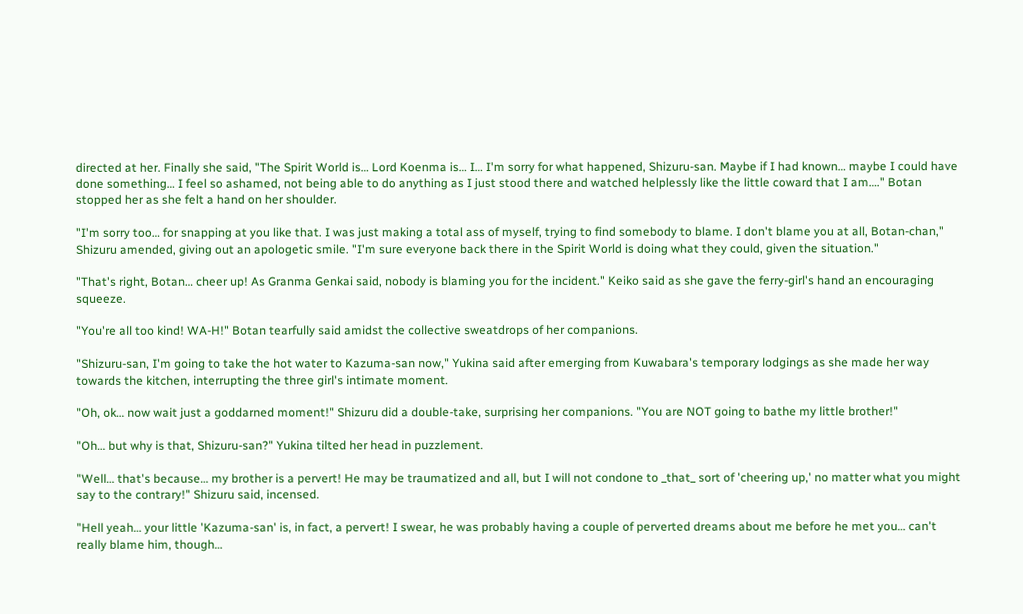directed at her. Finally she said, "The Spirit World is… Lord Koenma is… I… I'm sorry for what happened, Shizuru-san. Maybe if I had known… maybe I could have done something… I feel so ashamed, not being able to do anything as I just stood there and watched helplessly like the little coward that I am…." Botan stopped her as she felt a hand on her shoulder.

"I'm sorry too… for snapping at you like that. I was just making a total ass of myself, trying to find somebody to blame. I don't blame you at all, Botan-chan," Shizuru amended, giving out an apologetic smile. "I'm sure everyone back there in the Spirit World is doing what they could, given the situation."

"That's right, Botan… cheer up! As Granma Genkai said, nobody is blaming you for the incident." Keiko said as she gave the ferry-girl's hand an encouraging squeeze.

"You're all too kind! WA-H!" Botan tearfully said amidst the collective sweatdrops of her companions.

"Shizuru-san, I'm going to take the hot water to Kazuma-san now," Yukina said after emerging from Kuwabara's temporary lodgings as she made her way towards the kitchen, interrupting the three girl's intimate moment.

"Oh, ok… now wait just a goddarned moment!" Shizuru did a double-take, surprising her companions. "You are NOT going to bathe my little brother!"

"Oh… but why is that, Shizuru-san?" Yukina tilted her head in puzzlement.

"Well… that's because… my brother is a pervert! He may be traumatized and all, but I will not condone to _that_ sort of 'cheering up,' no matter what you might say to the contrary!" Shizuru said, incensed.

"Hell yeah… your little 'Kazuma-san' is, in fact, a pervert! I swear, he was probably having a couple of perverted dreams about me before he met you… can't really blame him, though…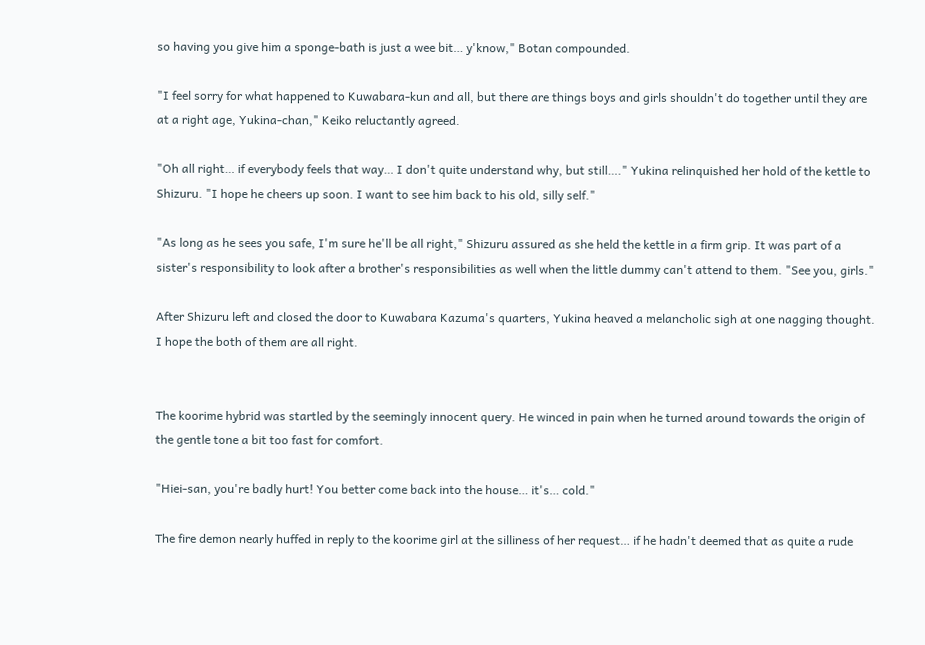so having you give him a sponge-bath is just a wee bit… y'know," Botan compounded.

"I feel sorry for what happened to Kuwabara-kun and all, but there are things boys and girls shouldn't do together until they are at a right age, Yukina-chan," Keiko reluctantly agreed.

"Oh all right… if everybody feels that way… I don't quite understand why, but still…." Yukina relinquished her hold of the kettle to Shizuru. "I hope he cheers up soon. I want to see him back to his old, silly self."

"As long as he sees you safe, I'm sure he'll be all right," Shizuru assured as she held the kettle in a firm grip. It was part of a sister's responsibility to look after a brother's responsibilities as well when the little dummy can't attend to them. "See you, girls."

After Shizuru left and closed the door to Kuwabara Kazuma's quarters, Yukina heaved a melancholic sigh at one nagging thought. I hope the both of them are all right.


The koorime hybrid was startled by the seemingly innocent query. He winced in pain when he turned around towards the origin of the gentle tone a bit too fast for comfort.

"Hiei-san, you're badly hurt! You better come back into the house… it's… cold."

The fire demon nearly huffed in reply to the koorime girl at the silliness of her request… if he hadn't deemed that as quite a rude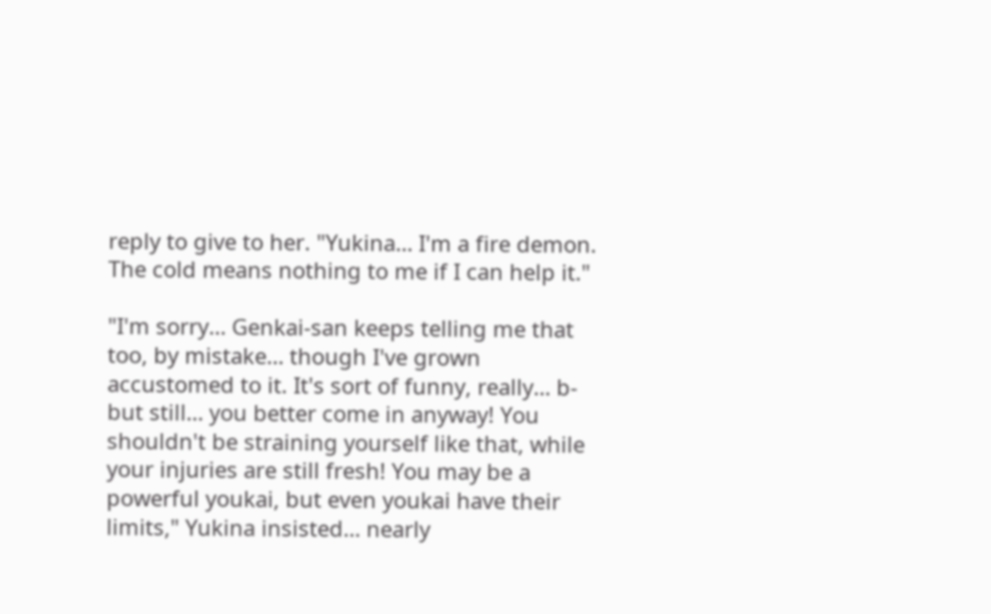reply to give to her. "Yukina… I'm a fire demon. The cold means nothing to me if I can help it."

"I'm sorry… Genkai-san keeps telling me that too, by mistake… though I've grown accustomed to it. It's sort of funny, really… b-but still… you better come in anyway! You shouldn't be straining yourself like that, while your injuries are still fresh! You may be a powerful youkai, but even youkai have their limits," Yukina insisted… nearly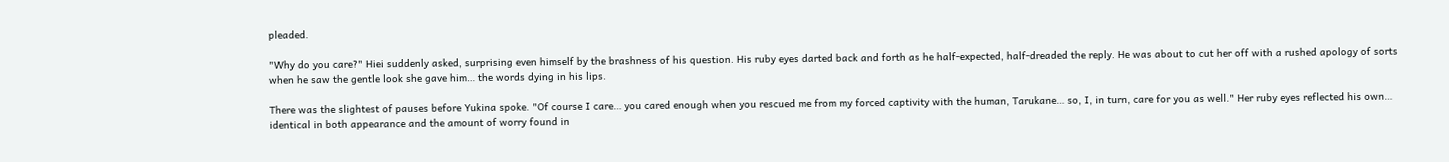pleaded.

"Why do you care?" Hiei suddenly asked, surprising even himself by the brashness of his question. His ruby eyes darted back and forth as he half-expected, half-dreaded the reply. He was about to cut her off with a rushed apology of sorts when he saw the gentle look she gave him… the words dying in his lips.

There was the slightest of pauses before Yukina spoke. "Of course I care… you cared enough when you rescued me from my forced captivity with the human, Tarukane… so, I, in turn, care for you as well." Her ruby eyes reflected his own… identical in both appearance and the amount of worry found in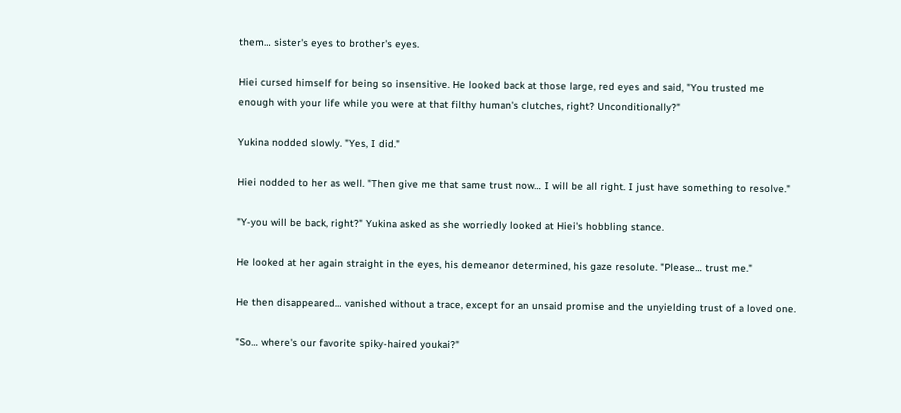them… sister's eyes to brother's eyes.

Hiei cursed himself for being so insensitive. He looked back at those large, red eyes and said, "You trusted me enough with your life while you were at that filthy human's clutches, right? Unconditionally?"

Yukina nodded slowly. "Yes, I did."

Hiei nodded to her as well. "Then give me that same trust now… I will be all right. I just have something to resolve."

"Y-you will be back, right?" Yukina asked as she worriedly looked at Hiei's hobbling stance.

He looked at her again straight in the eyes, his demeanor determined, his gaze resolute. "Please… trust me."

He then disappeared… vanished without a trace, except for an unsaid promise and the unyielding trust of a loved one.

"So… where's our favorite spiky-haired youkai?"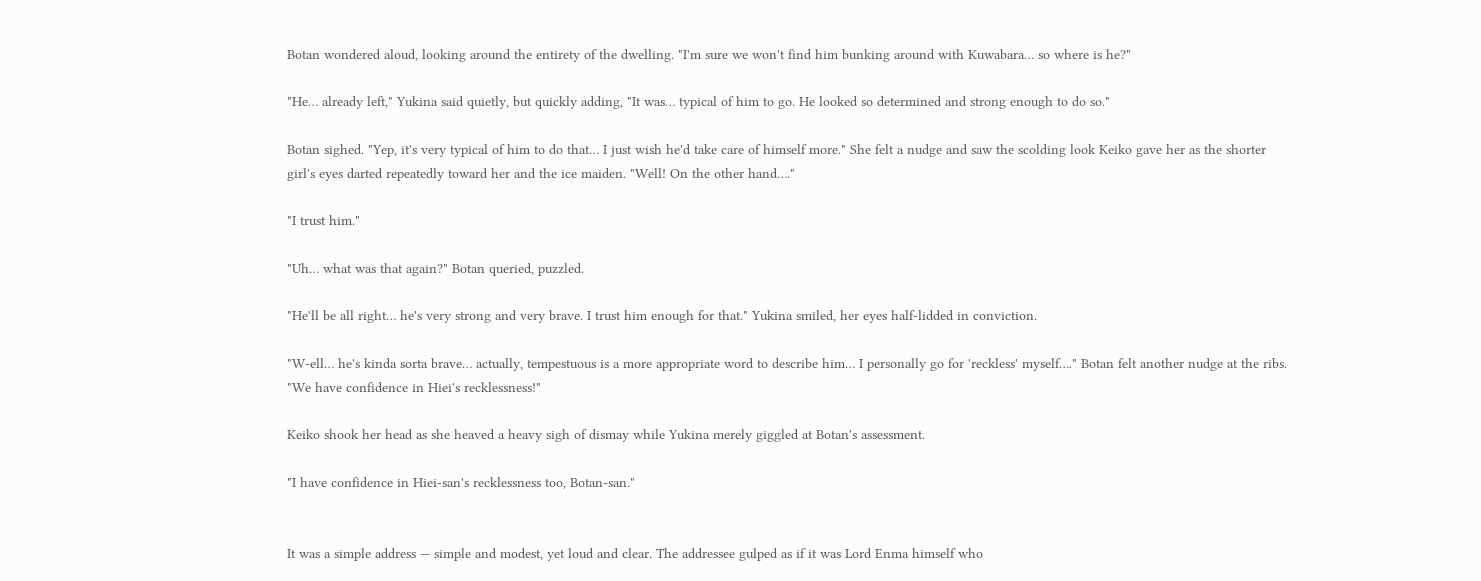Botan wondered aloud, looking around the entirety of the dwelling. "I'm sure we won't find him bunking around with Kuwabara… so where is he?"

"He… already left," Yukina said quietly, but quickly adding, "It was… typical of him to go. He looked so determined and strong enough to do so."

Botan sighed. "Yep, it's very typical of him to do that… I just wish he'd take care of himself more." She felt a nudge and saw the scolding look Keiko gave her as the shorter girl's eyes darted repeatedly toward her and the ice maiden. "Well! On the other hand…."

"I trust him."

"Uh… what was that again?" Botan queried, puzzled.

"He'll be all right… he's very strong and very brave. I trust him enough for that." Yukina smiled, her eyes half-lidded in conviction.

"W-ell… he's kinda sorta brave… actually, tempestuous is a more appropriate word to describe him… I personally go for 'reckless' myself…." Botan felt another nudge at the ribs. "We have confidence in Hiei's recklessness!"

Keiko shook her head as she heaved a heavy sigh of dismay while Yukina merely giggled at Botan's assessment.

"I have confidence in Hiei-san's recklessness too, Botan-san."


It was a simple address — simple and modest, yet loud and clear. The addressee gulped as if it was Lord Enma himself who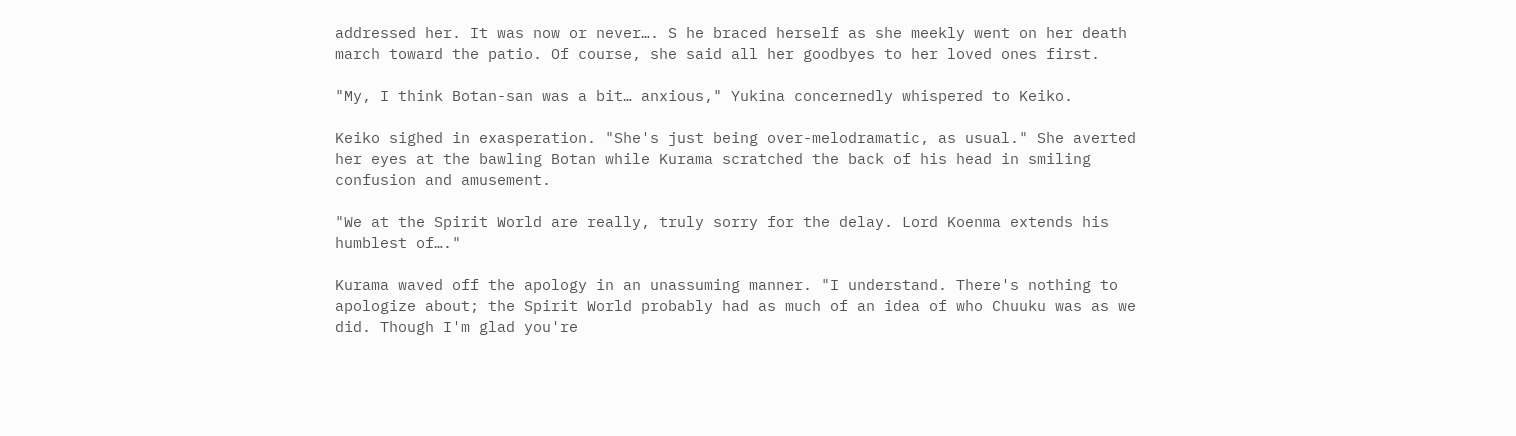addressed her. It was now or never…. S he braced herself as she meekly went on her death march toward the patio. Of course, she said all her goodbyes to her loved ones first.

"My, I think Botan-san was a bit… anxious," Yukina concernedly whispered to Keiko.

Keiko sighed in exasperation. "She's just being over-melodramatic, as usual." She averted her eyes at the bawling Botan while Kurama scratched the back of his head in smiling confusion and amusement.

"We at the Spirit World are really, truly sorry for the delay. Lord Koenma extends his humblest of…."

Kurama waved off the apology in an unassuming manner. "I understand. There's nothing to apologize about; the Spirit World probably had as much of an idea of who Chuuku was as we did. Though I'm glad you're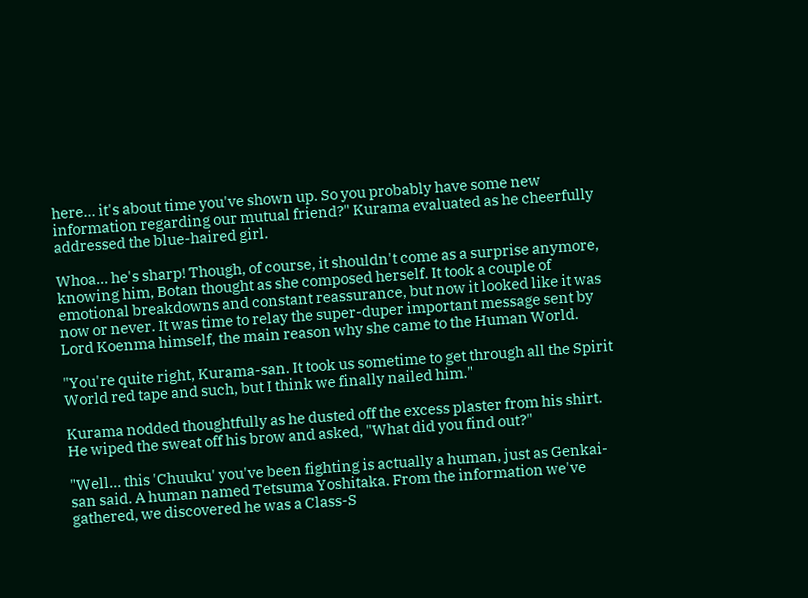here… it's about time you've shown up. So you probably have some new information regarding our mutual friend?" Kurama evaluated as he cheerfully addressed the blue-haired girl.

Whoa… he's sharp! Though, of course, it shouldn't come as a surprise anymore, knowing him, Botan thought as she composed herself. It took a couple of emotional breakdowns and constant reassurance, but now it looked like it was now or never. It was time to relay the super-duper important message sent by Lord Koenma himself, the main reason why she came to the Human World.

"You're quite right, Kurama-san. It took us sometime to get through all the Spirit World red tape and such, but I think we finally nailed him."

Kurama nodded thoughtfully as he dusted off the excess plaster from his shirt. He wiped the sweat off his brow and asked, "What did you find out?"

"Well… this 'Chuuku' you've been fighting is actually a human, just as Genkai-san said. A human named Tetsuma Yoshitaka. From the information we've gathered, we discovered he was a Class-S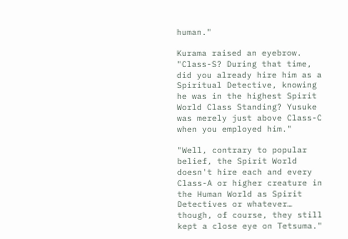human."

Kurama raised an eyebrow. "Class-S? During that time, did you already hire him as a Spiritual Detective, knowing he was in the highest Spirit World Class Standing? Yusuke was merely just above Class-C when you employed him."

"Well, contrary to popular belief, the Spirit World doesn't hire each and every Class-A or higher creature in the Human World as Spirit Detectives or whatever… though, of course, they still kept a close eye on Tetsuma."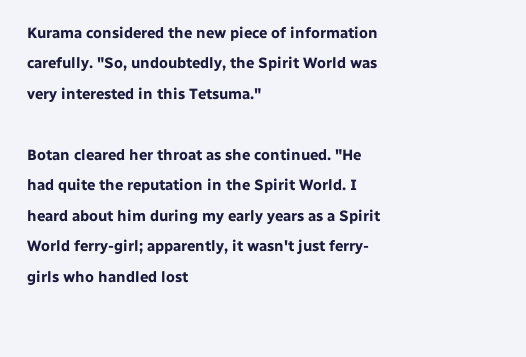Kurama considered the new piece of information carefully. "So, undoubtedly, the Spirit World was very interested in this Tetsuma."

Botan cleared her throat as she continued. "He had quite the reputation in the Spirit World. I heard about him during my early years as a Spirit World ferry-girl; apparently, it wasn't just ferry-girls who handled lost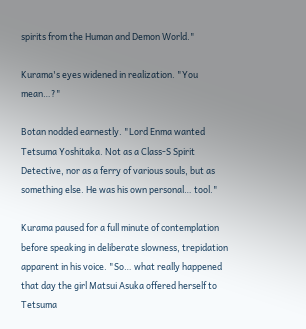spirits from the Human and Demon World."

Kurama's eyes widened in realization. "You mean…?"

Botan nodded earnestly. "Lord Enma wanted Tetsuma Yoshitaka. Not as a Class-S Spirit Detective, nor as a ferry of various souls, but as something else. He was his own personal… tool."

Kurama paused for a full minute of contemplation before speaking in deliberate slowness, trepidation apparent in his voice. "So… what really happened that day the girl Matsui Asuka offered herself to Tetsuma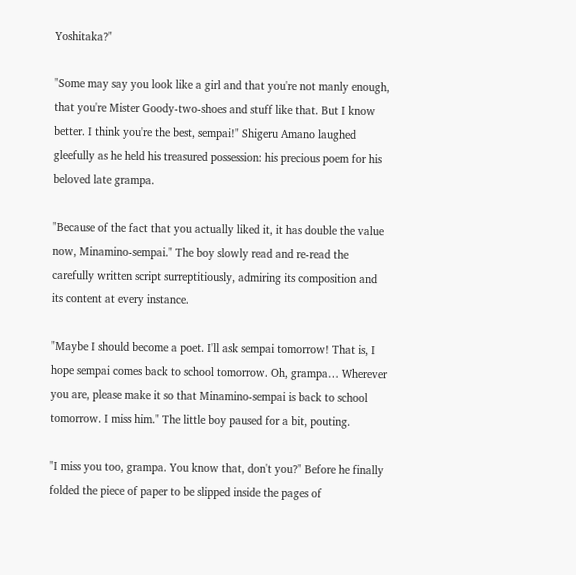Yoshitaka?"

"Some may say you look like a girl and that you're not manly enough, that you're Mister Goody-two-shoes and stuff like that. But I know better. I think you're the best, sempai!" Shigeru Amano laughed gleefully as he held his treasured possession: his precious poem for his beloved late grampa.

"Because of the fact that you actually liked it, it has double the value now, Minamino-sempai." The boy slowly read and re-read the carefully written script surreptitiously, admiring its composition and its content at every instance.

"Maybe I should become a poet. I'll ask sempai tomorrow! That is, I hope sempai comes back to school tomorrow. Oh, grampa… Wherever you are, please make it so that Minamino-sempai is back to school tomorrow. I miss him." The little boy paused for a bit, pouting.

"I miss you too, grampa. You know that, don't you?" Before he finally folded the piece of paper to be slipped inside the pages of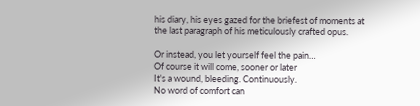his diary, his eyes gazed for the briefest of moments at the last paragraph of his meticulously crafted opus.

Or instead, you let yourself feel the pain…
Of course it will come, sooner or later
It's a wound, bleeding. Continuously.
No word of comfort can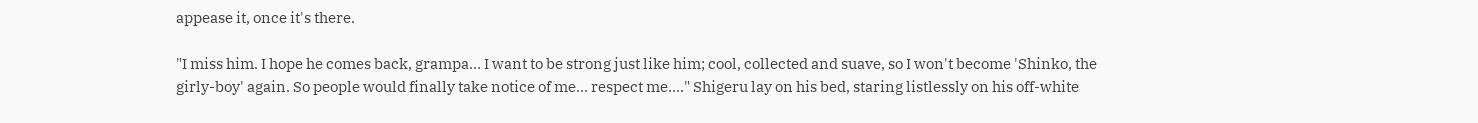appease it, once it's there.

"I miss him. I hope he comes back, grampa… I want to be strong just like him; cool, collected and suave, so I won't become 'Shinko, the girly-boy' again. So people would finally take notice of me… respect me…." Shigeru lay on his bed, staring listlessly on his off-white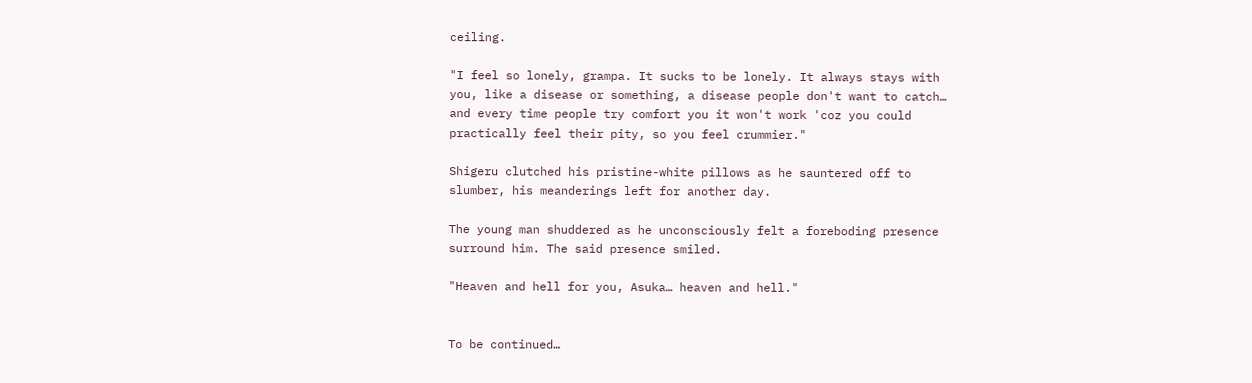ceiling.

"I feel so lonely, grampa. It sucks to be lonely. It always stays with you, like a disease or something, a disease people don't want to catch… and every time people try comfort you it won't work 'coz you could practically feel their pity, so you feel crummier."

Shigeru clutched his pristine-white pillows as he sauntered off to slumber, his meanderings left for another day.

The young man shuddered as he unconsciously felt a foreboding presence surround him. The said presence smiled.

"Heaven and hell for you, Asuka… heaven and hell."


To be continued…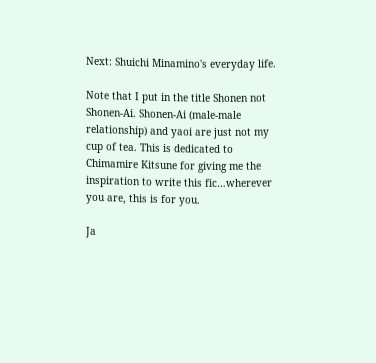Next: Shuichi Minamino's everyday life.

Note that I put in the title Shonen not  Shonen-Ai. Shonen-Ai (male-male relationship) and yaoi are just not my cup of tea. This is dedicated to Chimamire Kitsune for giving me the inspiration to write this fic…wherever you are, this is for you.

Ja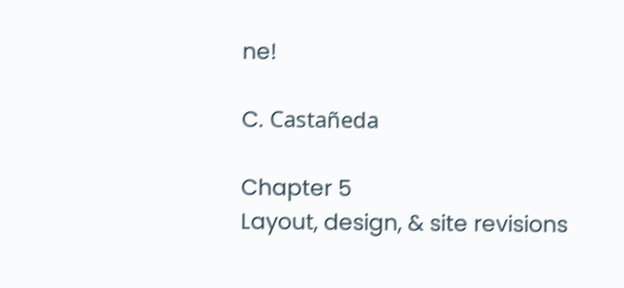ne!

C. Castañeda

Chapter 5
Layout, design, & site revisions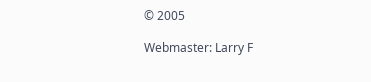© 2005

Webmaster: Larry F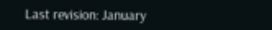Last revision: January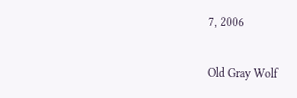7, 2006

Old Gray Wolf